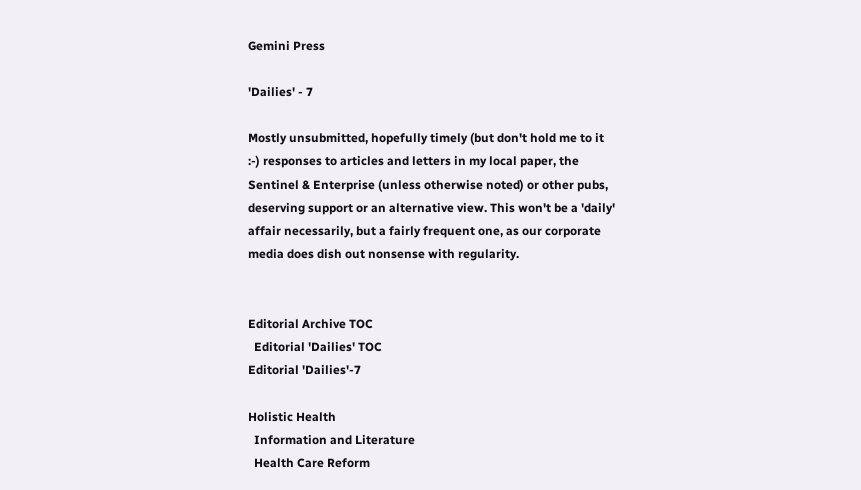Gemini Press

'Dailies' - 7

Mostly unsubmitted, hopefully timely (but don't hold me to it :-) responses to articles and letters in my local paper, the Sentinel & Enterprise (unless otherwise noted) or other pubs, deserving support or an alternative view. This won't be a 'daily' affair necessarily, but a fairly frequent one, as our corporate media does dish out nonsense with regularity.


Editorial Archive TOC
  Editorial 'Dailies' TOC
Editorial 'Dailies'-7

Holistic Health
  Information and Literature
  Health Care Reform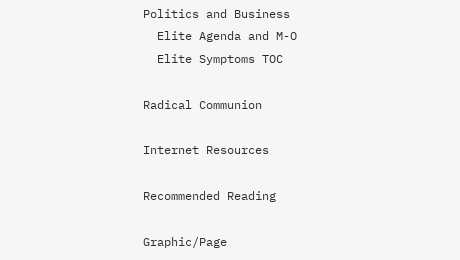Politics and Business
  Elite Agenda and M-O
  Elite Symptoms TOC

Radical Communion

Internet Resources

Recommended Reading

Graphic/Page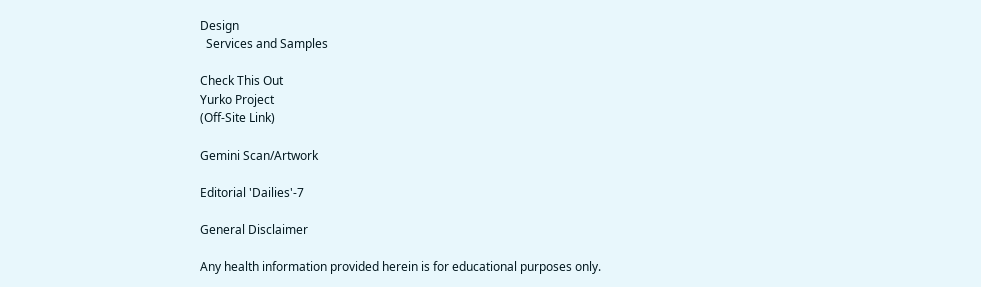Design
  Services and Samples

Check This Out
Yurko Project
(Off-Site Link)

Gemini Scan/Artwork

Editorial 'Dailies'-7

General Disclaimer

Any health information provided herein is for educational purposes only.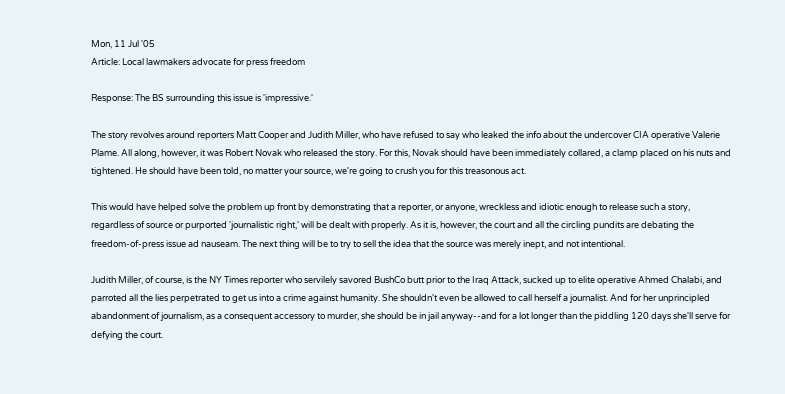Mon, 11 Jul '05
Article: Local lawmakers advocate for press freedom

Response: The BS surrounding this issue is 'impressive.'

The story revolves around reporters Matt Cooper and Judith Miller, who have refused to say who leaked the info about the undercover CIA operative Valerie Plame. All along, however, it was Robert Novak who released the story. For this, Novak should have been immediately collared, a clamp placed on his nuts and tightened. He should have been told, no matter your source, we're going to crush you for this treasonous act.

This would have helped solve the problem up front by demonstrating that a reporter, or anyone, wreckless and idiotic enough to release such a story, regardless of source or purported 'journalistic right,' will be dealt with properly. As it is, however, the court and all the circling pundits are debating the freedom-of-press issue ad nauseam. The next thing will be to try to sell the idea that the source was merely inept, and not intentional.

Judith Miller, of course, is the NY Times reporter who servilely savored BushCo butt prior to the Iraq Attack, sucked up to elite operative Ahmed Chalabi, and parroted all the lies perpetrated to get us into a crime against humanity. She shouldn't even be allowed to call herself a journalist. And for her unprincipled abandonment of journalism, as a consequent accessory to murder, she should be in jail anyway--and for a lot longer than the piddling 120 days she'll serve for defying the court.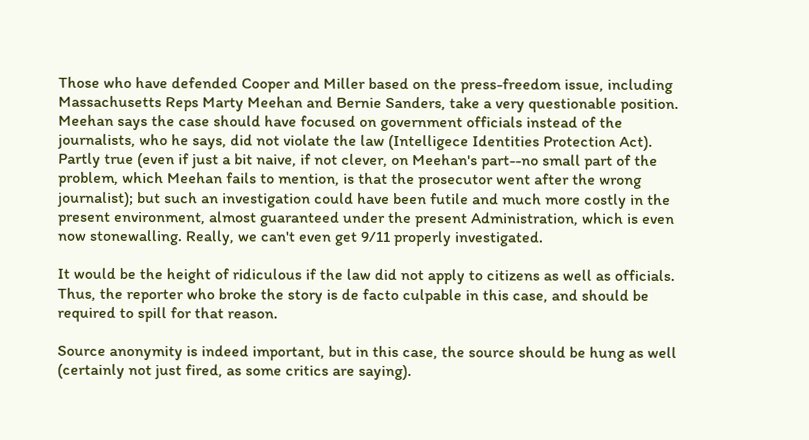Those who have defended Cooper and Miller based on the press-freedom issue, including Massachusetts Reps Marty Meehan and Bernie Sanders, take a very questionable position. Meehan says the case should have focused on government officials instead of the journalists, who he says, did not violate the law (Intelligece Identities Protection Act). Partly true (even if just a bit naive, if not clever, on Meehan's part--no small part of the problem, which Meehan fails to mention, is that the prosecutor went after the wrong journalist); but such an investigation could have been futile and much more costly in the present environment, almost guaranteed under the present Administration, which is even now stonewalling. Really, we can't even get 9/11 properly investigated.

It would be the height of ridiculous if the law did not apply to citizens as well as officials. Thus, the reporter who broke the story is de facto culpable in this case, and should be required to spill for that reason.

Source anonymity is indeed important, but in this case, the source should be hung as well (certainly not just fired, as some critics are saying).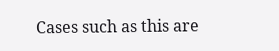Cases such as this are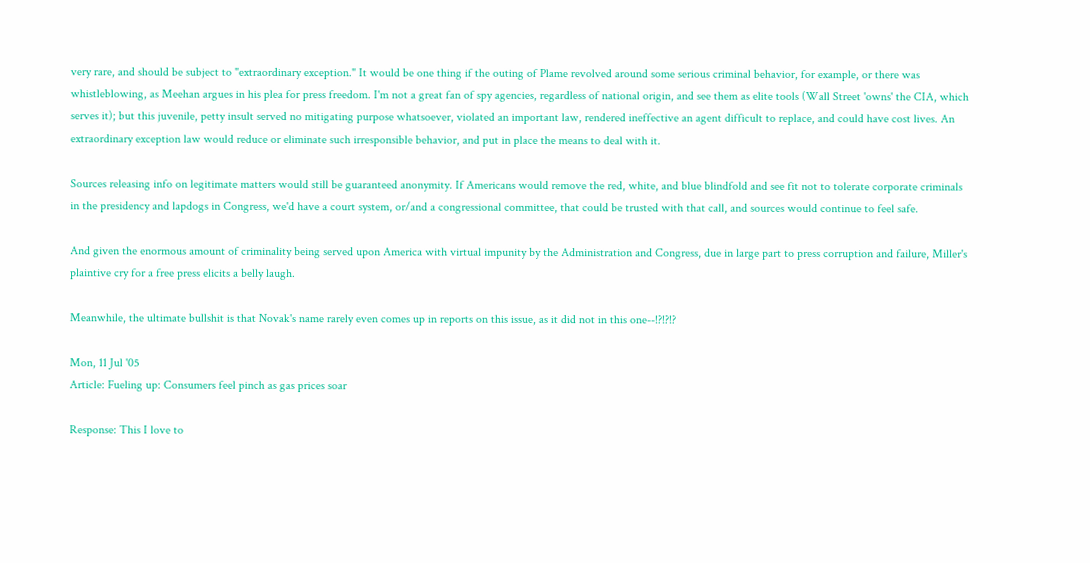very rare, and should be subject to "extraordinary exception." It would be one thing if the outing of Plame revolved around some serious criminal behavior, for example, or there was whistleblowing, as Meehan argues in his plea for press freedom. I'm not a great fan of spy agencies, regardless of national origin, and see them as elite tools (Wall Street 'owns' the CIA, which serves it); but this juvenile, petty insult served no mitigating purpose whatsoever, violated an important law, rendered ineffective an agent difficult to replace, and could have cost lives. An extraordinary exception law would reduce or eliminate such irresponsible behavior, and put in place the means to deal with it.

Sources releasing info on legitimate matters would still be guaranteed anonymity. If Americans would remove the red, white, and blue blindfold and see fit not to tolerate corporate criminals in the presidency and lapdogs in Congress, we'd have a court system, or/and a congressional committee, that could be trusted with that call, and sources would continue to feel safe.

And given the enormous amount of criminality being served upon America with virtual impunity by the Administration and Congress, due in large part to press corruption and failure, Miller's plaintive cry for a free press elicits a belly laugh.

Meanwhile, the ultimate bullshit is that Novak's name rarely even comes up in reports on this issue, as it did not in this one--!?!?!?

Mon, 11 Jul '05
Article: Fueling up: Consumers feel pinch as gas prices soar

Response: This I love to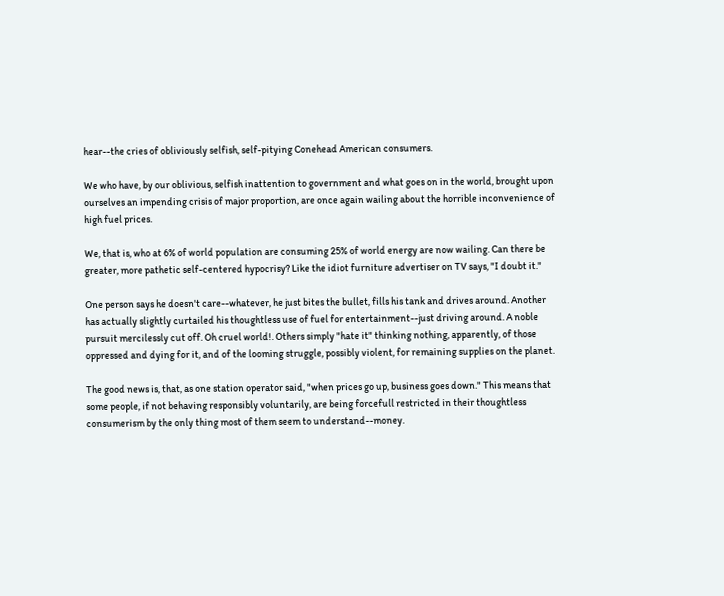hear--the cries of obliviously selfish, self-pitying Conehead American consumers.

We who have, by our oblivious, selfish inattention to government and what goes on in the world, brought upon ourselves an impending crisis of major proportion, are once again wailing about the horrible inconvenience of high fuel prices.

We, that is, who at 6% of world population are consuming 25% of world energy are now wailing. Can there be greater, more pathetic self-centered hypocrisy? Like the idiot furniture advertiser on TV says, "I doubt it."

One person says he doesn't care--whatever, he just bites the bullet, fills his tank and drives around. Another has actually slightly curtailed his thoughtless use of fuel for entertainment--just driving around. A noble pursuit mercilessly cut off. Oh cruel world!. Others simply "hate it" thinking nothing, apparently, of those oppressed and dying for it, and of the looming struggle, possibly violent, for remaining supplies on the planet.

The good news is, that, as one station operator said, "when prices go up, business goes down." This means that some people, if not behaving responsibly voluntarily, are being forcefull restricted in their thoughtless consumerism by the only thing most of them seem to understand--money.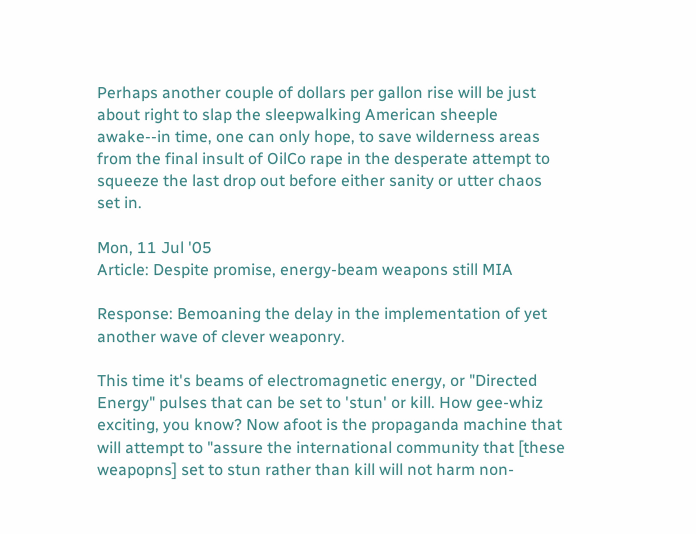Perhaps another couple of dollars per gallon rise will be just about right to slap the sleepwalking American sheeple awake--in time, one can only hope, to save wilderness areas from the final insult of OilCo rape in the desperate attempt to squeeze the last drop out before either sanity or utter chaos set in.

Mon, 11 Jul '05
Article: Despite promise, energy-beam weapons still MIA

Response: Bemoaning the delay in the implementation of yet another wave of clever weaponry.

This time it's beams of electromagnetic energy, or "Directed Energy" pulses that can be set to 'stun' or kill. How gee-whiz exciting, you know? Now afoot is the propaganda machine that will attempt to "assure the international community that [these weapopns] set to stun rather than kill will not harm non-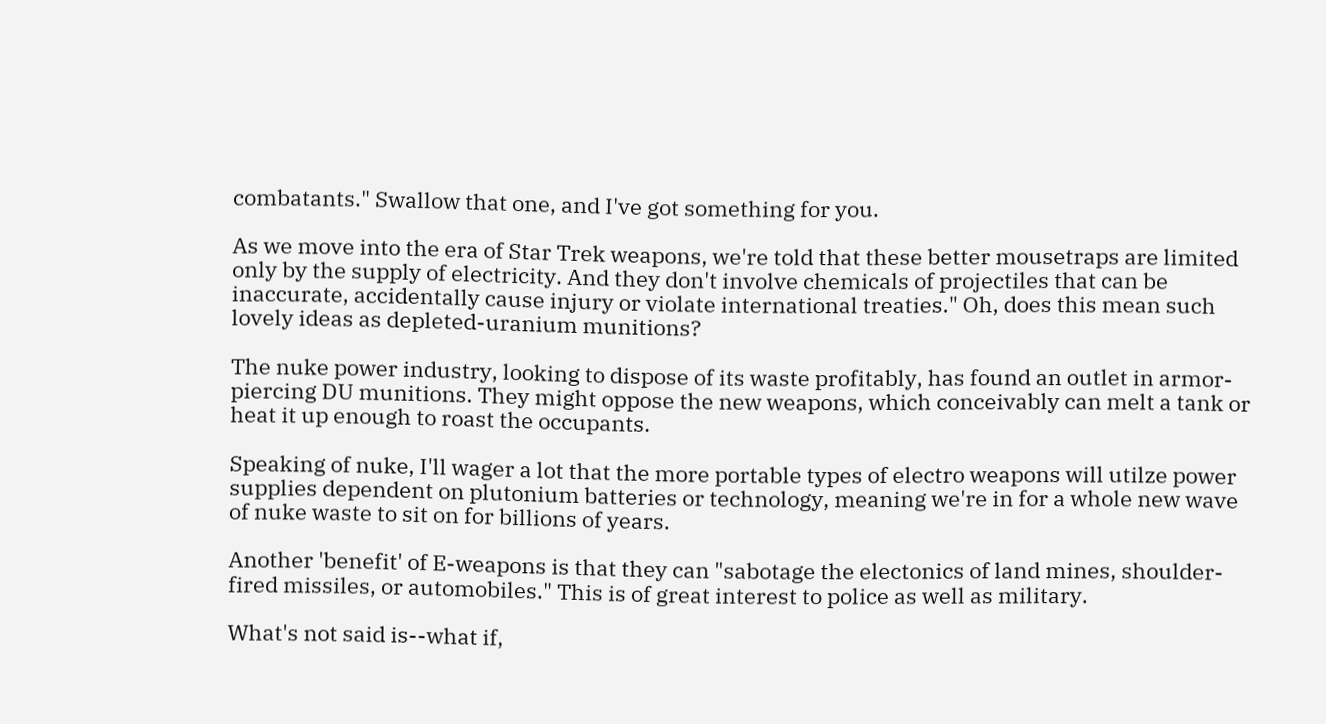combatants." Swallow that one, and I've got something for you.

As we move into the era of Star Trek weapons, we're told that these better mousetraps are limited only by the supply of electricity. And they don't involve chemicals of projectiles that can be inaccurate, accidentally cause injury or violate international treaties." Oh, does this mean such lovely ideas as depleted-uranium munitions?

The nuke power industry, looking to dispose of its waste profitably, has found an outlet in armor-piercing DU munitions. They might oppose the new weapons, which conceivably can melt a tank or heat it up enough to roast the occupants.

Speaking of nuke, I'll wager a lot that the more portable types of electro weapons will utilze power supplies dependent on plutonium batteries or technology, meaning we're in for a whole new wave of nuke waste to sit on for billions of years.

Another 'benefit' of E-weapons is that they can "sabotage the electonics of land mines, shoulder-fired missiles, or automobiles." This is of great interest to police as well as military.

What's not said is--what if,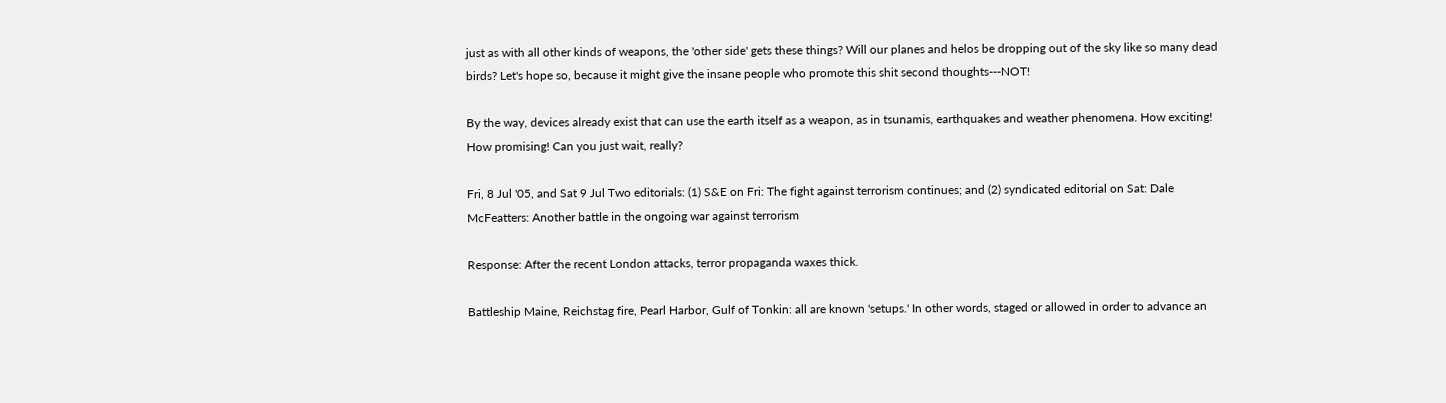just as with all other kinds of weapons, the 'other side' gets these things? Will our planes and helos be dropping out of the sky like so many dead birds? Let's hope so, because it might give the insane people who promote this shit second thoughts---NOT!

By the way, devices already exist that can use the earth itself as a weapon, as in tsunamis, earthquakes and weather phenomena. How exciting! How promising! Can you just wait, really?

Fri, 8 Jul '05, and Sat 9 Jul Two editorials: (1) S&E on Fri: The fight against terrorism continues; and (2) syndicated editorial on Sat: Dale McFeatters: Another battle in the ongoing war against terrorism

Response: After the recent London attacks, terror propaganda waxes thick.

Battleship Maine, Reichstag fire, Pearl Harbor, Gulf of Tonkin: all are known 'setups.' In other words, staged or allowed in order to advance an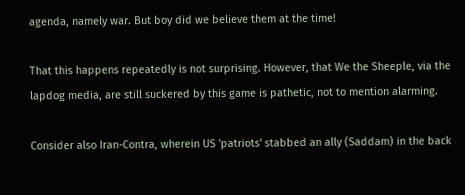agenda, namely war. But boy did we believe them at the time!

That this happens repeatedly is not surprising. However, that We the Sheeple, via the lapdog media, are still suckered by this game is pathetic, not to mention alarming.

Consider also Iran-Contra, wherein US 'patriots' stabbed an ally (Saddam) in the back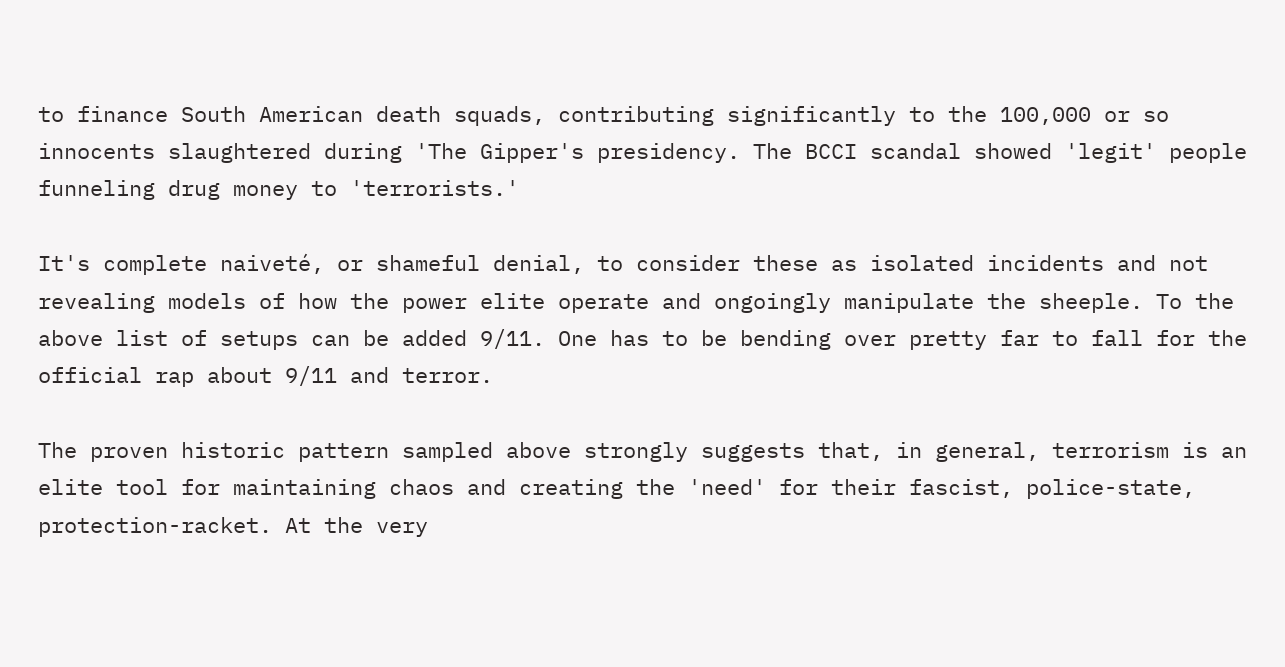to finance South American death squads, contributing significantly to the 100,000 or so innocents slaughtered during 'The Gipper's presidency. The BCCI scandal showed 'legit' people funneling drug money to 'terrorists.'

It's complete naiveté, or shameful denial, to consider these as isolated incidents and not revealing models of how the power elite operate and ongoingly manipulate the sheeple. To the above list of setups can be added 9/11. One has to be bending over pretty far to fall for the official rap about 9/11 and terror.

The proven historic pattern sampled above strongly suggests that, in general, terrorism is an elite tool for maintaining chaos and creating the 'need' for their fascist, police-state, protection-racket. At the very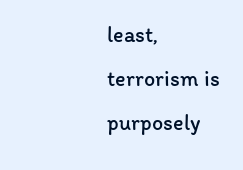least, terrorism is purposely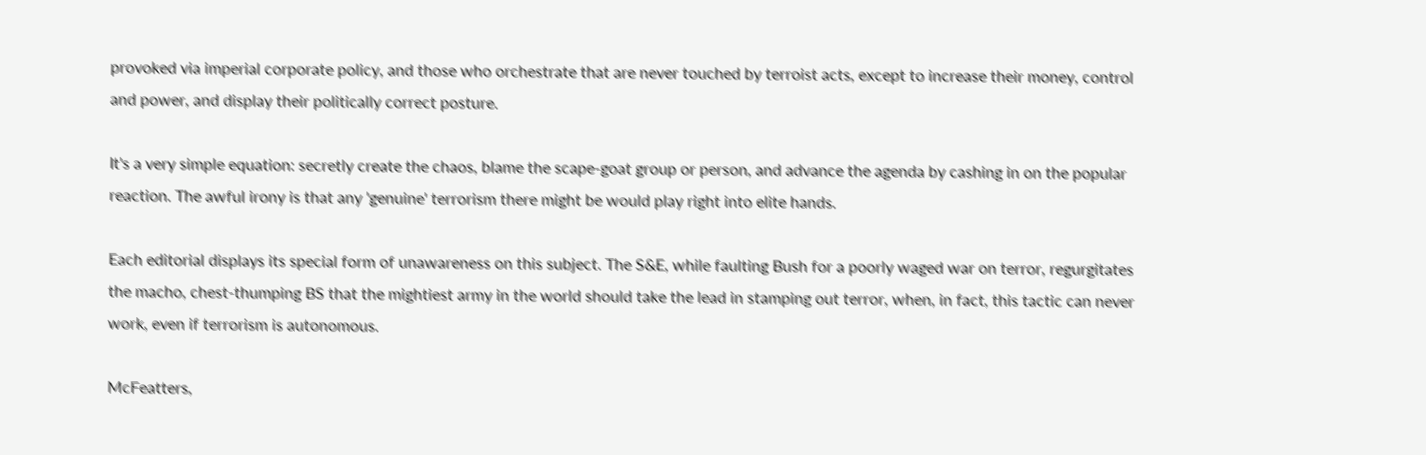provoked via imperial corporate policy, and those who orchestrate that are never touched by terroist acts, except to increase their money, control and power, and display their politically correct posture.

It's a very simple equation: secretly create the chaos, blame the scape-goat group or person, and advance the agenda by cashing in on the popular reaction. The awful irony is that any 'genuine' terrorism there might be would play right into elite hands.

Each editorial displays its special form of unawareness on this subject. The S&E, while faulting Bush for a poorly waged war on terror, regurgitates the macho, chest-thumping BS that the mightiest army in the world should take the lead in stamping out terror, when, in fact, this tactic can never work, even if terrorism is autonomous.

McFeatters,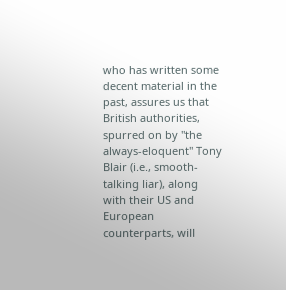who has written some decent material in the past, assures us that British authorities, spurred on by "the always-eloquent" Tony Blair (i.e., smooth-talking liar), along with their US and European counterparts, will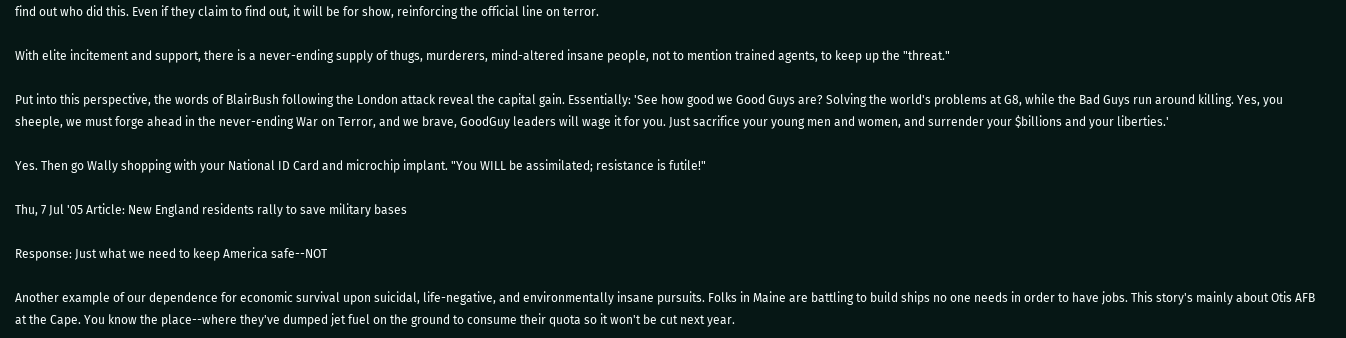find out who did this. Even if they claim to find out, it will be for show, reinforcing the official line on terror.

With elite incitement and support, there is a never-ending supply of thugs, murderers, mind-altered insane people, not to mention trained agents, to keep up the "threat."

Put into this perspective, the words of BlairBush following the London attack reveal the capital gain. Essentially: 'See how good we Good Guys are? Solving the world's problems at G8, while the Bad Guys run around killing. Yes, you sheeple, we must forge ahead in the never-ending War on Terror, and we brave, GoodGuy leaders will wage it for you. Just sacrifice your young men and women, and surrender your $billions and your liberties.'

Yes. Then go Wally shopping with your National ID Card and microchip implant. "You WILL be assimilated; resistance is futile!"

Thu, 7 Jul '05 Article: New England residents rally to save military bases

Response: Just what we need to keep America safe--NOT

Another example of our dependence for economic survival upon suicidal, life-negative, and environmentally insane pursuits. Folks in Maine are battling to build ships no one needs in order to have jobs. This story's mainly about Otis AFB at the Cape. You know the place--where they've dumped jet fuel on the ground to consume their quota so it won't be cut next year.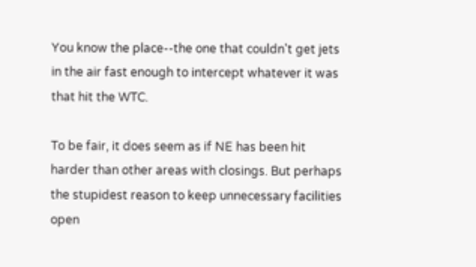You know the place--the one that couldn't get jets in the air fast enough to intercept whatever it was that hit the WTC.

To be fair, it does seem as if NE has been hit harder than other areas with closings. But perhaps the stupidest reason to keep unnecessary facilities open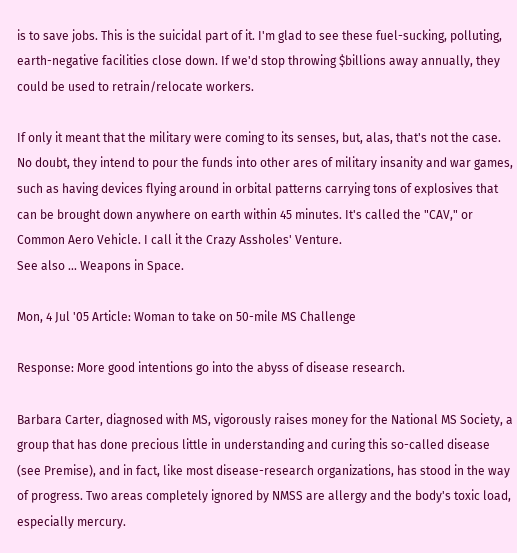is to save jobs. This is the suicidal part of it. I'm glad to see these fuel-sucking, polluting, earth-negative facilities close down. If we'd stop throwing $billions away annually, they could be used to retrain/relocate workers.

If only it meant that the military were coming to its senses, but, alas, that's not the case. No doubt, they intend to pour the funds into other ares of military insanity and war games, such as having devices flying around in orbital patterns carrying tons of explosives that can be brought down anywhere on earth within 45 minutes. It's called the "CAV," or Common Aero Vehicle. I call it the Crazy Assholes' Venture.
See also ... Weapons in Space.

Mon, 4 Jul '05 Article: Woman to take on 50-mile MS Challenge

Response: More good intentions go into the abyss of disease research.

Barbara Carter, diagnosed with MS, vigorously raises money for the National MS Society, a group that has done precious little in understanding and curing this so-called disease (see Premise), and in fact, like most disease-research organizations, has stood in the way of progress. Two areas completely ignored by NMSS are allergy and the body's toxic load, especially mercury.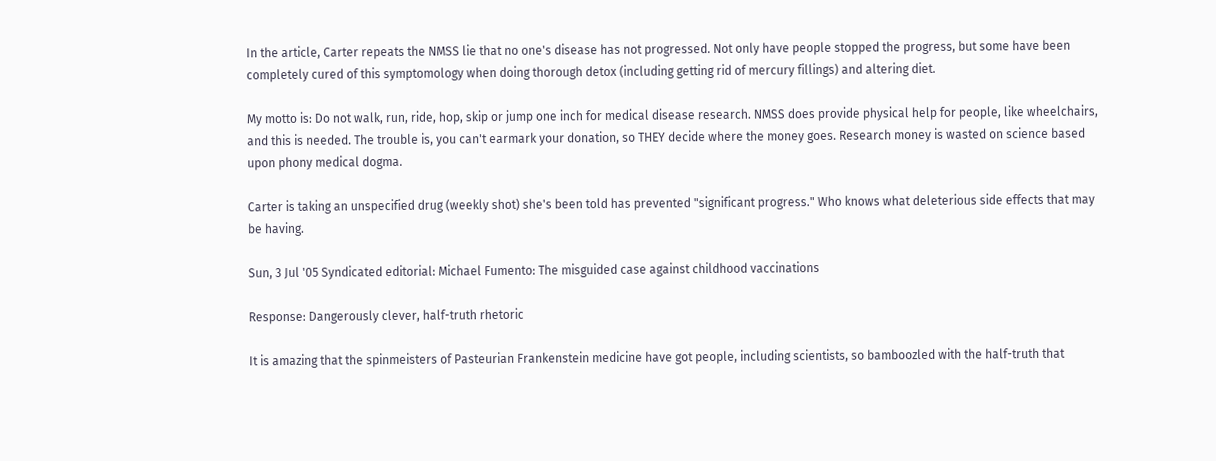In the article, Carter repeats the NMSS lie that no one's disease has not progressed. Not only have people stopped the progress, but some have been completely cured of this symptomology when doing thorough detox (including getting rid of mercury fillings) and altering diet.

My motto is: Do not walk, run, ride, hop, skip or jump one inch for medical disease research. NMSS does provide physical help for people, like wheelchairs, and this is needed. The trouble is, you can't earmark your donation, so THEY decide where the money goes. Research money is wasted on science based upon phony medical dogma.

Carter is taking an unspecified drug (weekly shot) she's been told has prevented "significant progress." Who knows what deleterious side effects that may be having.

Sun, 3 Jul '05 Syndicated editorial: Michael Fumento: The misguided case against childhood vaccinations

Response: Dangerously clever, half-truth rhetoric

It is amazing that the spinmeisters of Pasteurian Frankenstein medicine have got people, including scientists, so bamboozled with the half-truth that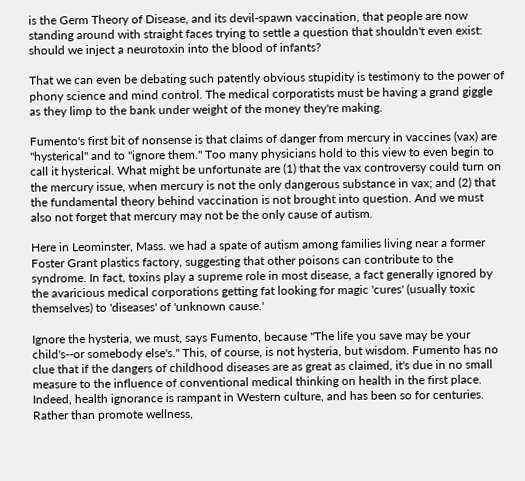is the Germ Theory of Disease, and its devil-spawn vaccination, that people are now standing around with straight faces trying to settle a question that shouldn't even exist: should we inject a neurotoxin into the blood of infants?

That we can even be debating such patently obvious stupidity is testimony to the power of phony science and mind control. The medical corporatists must be having a grand giggle as they limp to the bank under weight of the money they're making.

Fumento's first bit of nonsense is that claims of danger from mercury in vaccines (vax) are "hysterical" and to "ignore them." Too many physicians hold to this view to even begin to call it hysterical. What might be unfortunate are (1) that the vax controversy could turn on the mercury issue, when mercury is not the only dangerous substance in vax; and (2) that the fundamental theory behind vaccination is not brought into question. And we must also not forget that mercury may not be the only cause of autism.

Here in Leominster, Mass. we had a spate of autism among families living near a former Foster Grant plastics factory, suggesting that other poisons can contribute to the syndrome. In fact, toxins play a supreme role in most disease, a fact generally ignored by the avaricious medical corporations getting fat looking for magic 'cures' (usually toxic themselves) to 'diseases' of 'unknown cause.'

Ignore the hysteria, we must, says Fumento, because "The life you save may be your child's--or somebody else's." This, of course, is not hysteria, but wisdom. Fumento has no clue that if the dangers of childhood diseases are as great as claimed, it's due in no small measure to the influence of conventional medical thinking on health in the first place. Indeed, health ignorance is rampant in Western culture, and has been so for centuries. Rather than promote wellness,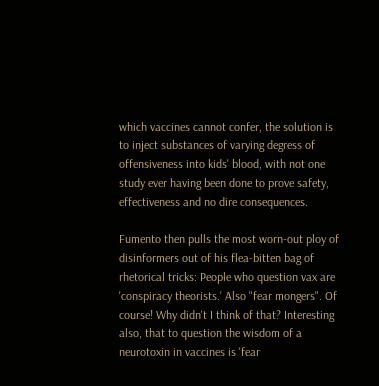which vaccines cannot confer, the solution is to inject substances of varying degress of offensiveness into kids' blood, with not one study ever having been done to prove safety, effectiveness and no dire consequences.

Fumento then pulls the most worn-out ploy of disinformers out of his flea-bitten bag of rhetorical tricks: People who question vax are 'conspiracy theorists.' Also "fear mongers". Of course! Why didn't I think of that? Interesting also, that to question the wisdom of a neurotoxin in vaccines is 'fear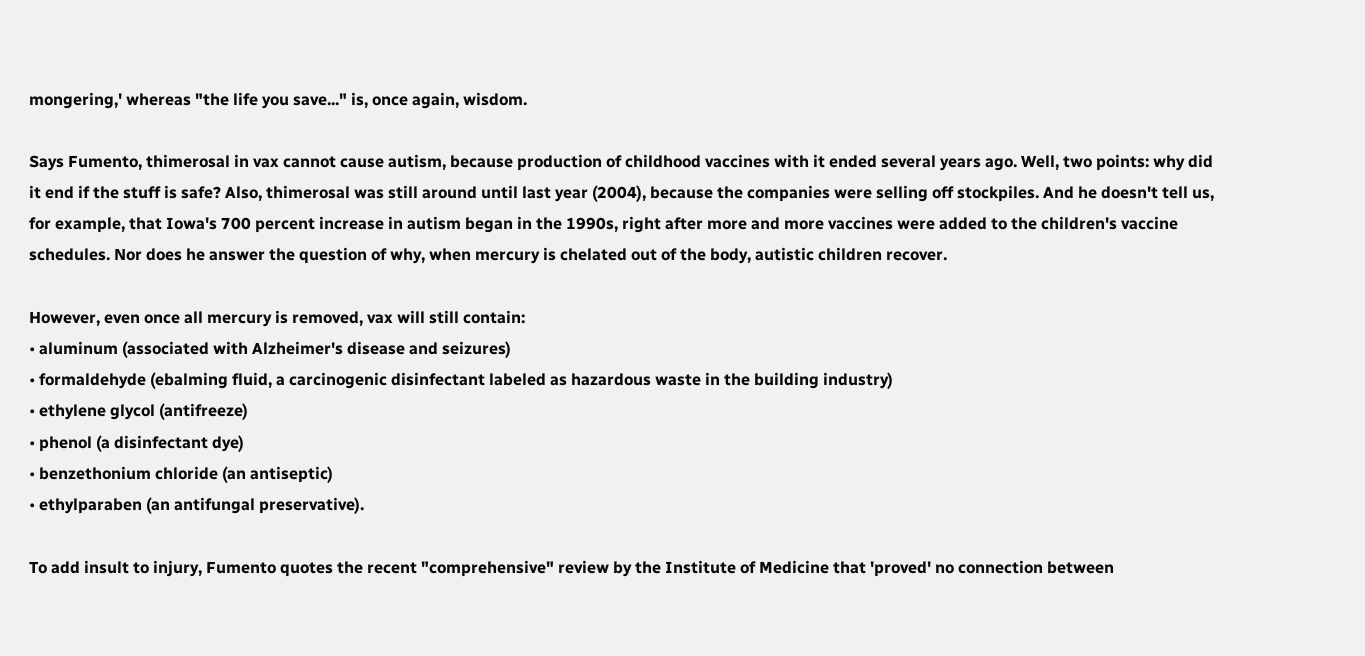mongering,' whereas "the life you save..." is, once again, wisdom.

Says Fumento, thimerosal in vax cannot cause autism, because production of childhood vaccines with it ended several years ago. Well, two points: why did it end if the stuff is safe? Also, thimerosal was still around until last year (2004), because the companies were selling off stockpiles. And he doesn't tell us, for example, that Iowa's 700 percent increase in autism began in the 1990s, right after more and more vaccines were added to the children's vaccine schedules. Nor does he answer the question of why, when mercury is chelated out of the body, autistic children recover.

However, even once all mercury is removed, vax will still contain:
• aluminum (associated with Alzheimer's disease and seizures)
• formaldehyde (ebalming fluid, a carcinogenic disinfectant labeled as hazardous waste in the building industry)
• ethylene glycol (antifreeze)
• phenol (a disinfectant dye)
• benzethonium chloride (an antiseptic)
• ethylparaben (an antifungal preservative).

To add insult to injury, Fumento quotes the recent "comprehensive" review by the Institute of Medicine that 'proved' no connection between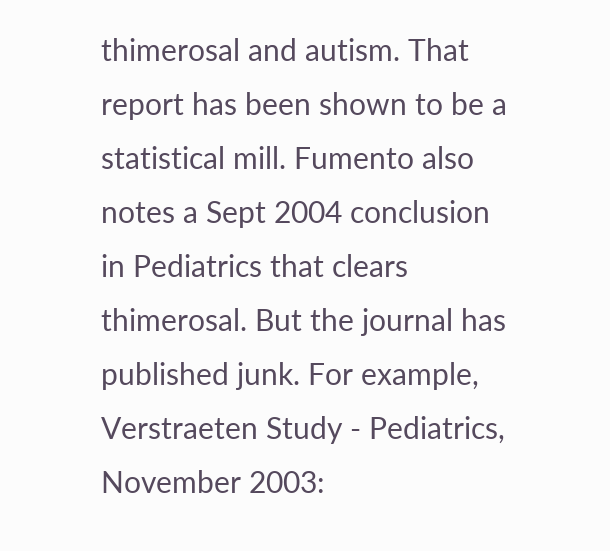thimerosal and autism. That report has been shown to be a statistical mill. Fumento also notes a Sept 2004 conclusion in Pediatrics that clears thimerosal. But the journal has published junk. For example, Verstraeten Study - Pediatrics, November 2003: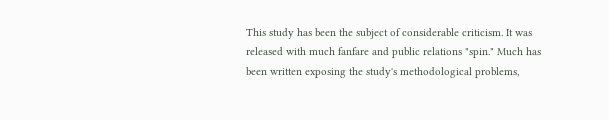This study has been the subject of considerable criticism. It was released with much fanfare and public relations "spin." Much has been written exposing the study's methodological problems,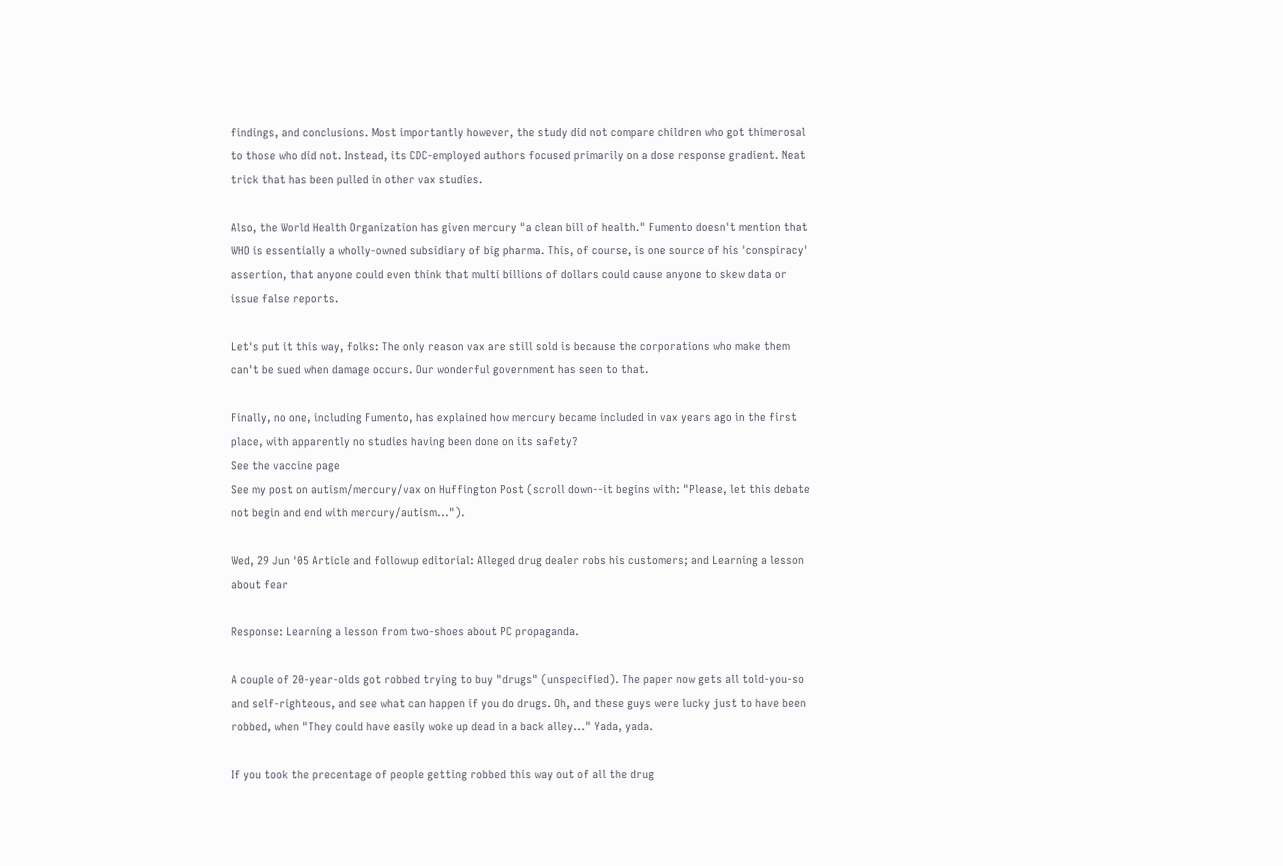findings, and conclusions. Most importantly however, the study did not compare children who got thimerosal to those who did not. Instead, its CDC-employed authors focused primarily on a dose response gradient. Neat trick that has been pulled in other vax studies.

Also, the World Health Organization has given mercury "a clean bill of health." Fumento doesn't mention that WHO is essentially a wholly-owned subsidiary of big pharma. This, of course, is one source of his 'conspiracy' assertion, that anyone could even think that multi billions of dollars could cause anyone to skew data or issue false reports.

Let's put it this way, folks: The only reason vax are still sold is because the corporations who make them can't be sued when damage occurs. Our wonderful government has seen to that.

Finally, no one, including Fumento, has explained how mercury became included in vax years ago in the first place, with apparently no studies having been done on its safety?
See the vaccine page
See my post on autism/mercury/vax on Huffington Post (scroll down--it begins with: "Please, let this debate not begin and end with mercury/autism...").

Wed, 29 Jun '05 Article and followup editorial: Alleged drug dealer robs his customers; and Learning a lesson about fear

Response: Learning a lesson from two-shoes about PC propaganda.

A couple of 20-year-olds got robbed trying to buy "drugs" (unspecified). The paper now gets all told-you-so and self-righteous, and see what can happen if you do drugs. Oh, and these guys were lucky just to have been robbed, when "They could have easily woke up dead in a back alley..." Yada, yada.

If you took the precentage of people getting robbed this way out of all the drug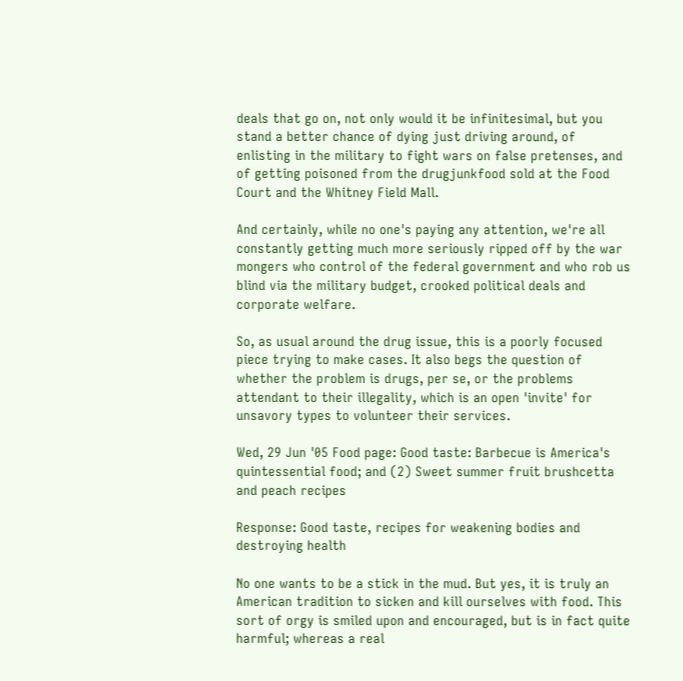deals that go on, not only would it be infinitesimal, but you stand a better chance of dying just driving around, of enlisting in the military to fight wars on false pretenses, and of getting poisoned from the drugjunkfood sold at the Food Court and the Whitney Field Mall.

And certainly, while no one's paying any attention, we're all constantly getting much more seriously ripped off by the war mongers who control of the federal government and who rob us blind via the military budget, crooked political deals and corporate welfare.

So, as usual around the drug issue, this is a poorly focused piece trying to make cases. It also begs the question of whether the problem is drugs, per se, or the problems attendant to their illegality, which is an open 'invite' for unsavory types to volunteer their services.

Wed, 29 Jun '05 Food page: Good taste: Barbecue is America's quintessential food; and (2) Sweet summer fruit brushcetta and peach recipes

Response: Good taste, recipes for weakening bodies and destroying health

No one wants to be a stick in the mud. But yes, it is truly an American tradition to sicken and kill ourselves with food. This sort of orgy is smiled upon and encouraged, but is in fact quite harmful; whereas a real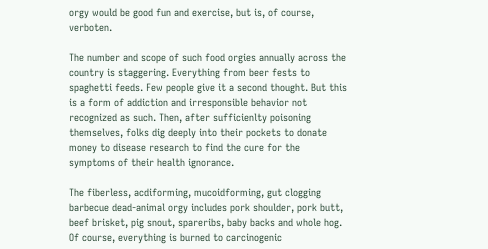orgy would be good fun and exercise, but is, of course, verboten.

The number and scope of such food orgies annually across the country is staggering. Everything from beer fests to spaghetti feeds. Few people give it a second thought. But this is a form of addiction and irresponsible behavior not recognized as such. Then, after sufficienlty poisoning themselves, folks dig deeply into their pockets to donate money to disease research to find the cure for the symptoms of their health ignorance.

The fiberless, acdiforming, mucoidforming, gut clogging barbecue dead-animal orgy includes pork shoulder, pork butt, beef brisket, pig snout, spareribs, baby backs and whole hog. Of course, everything is burned to carcinogenic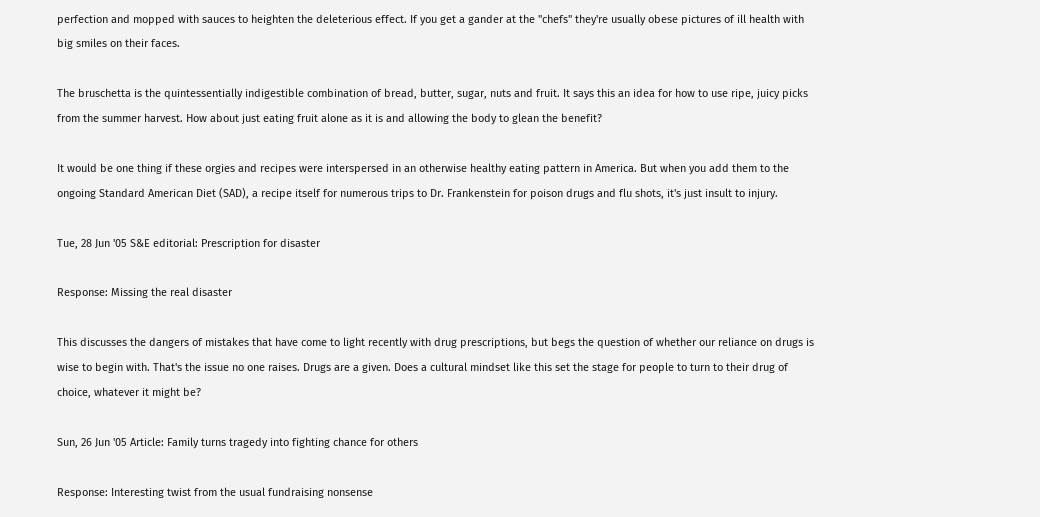perfection and mopped with sauces to heighten the deleterious effect. If you get a gander at the "chefs" they're usually obese pictures of ill health with big smiles on their faces.

The bruschetta is the quintessentially indigestible combination of bread, butter, sugar, nuts and fruit. It says this an idea for how to use ripe, juicy picks from the summer harvest. How about just eating fruit alone as it is and allowing the body to glean the benefit?

It would be one thing if these orgies and recipes were interspersed in an otherwise healthy eating pattern in America. But when you add them to the ongoing Standard American Diet (SAD), a recipe itself for numerous trips to Dr. Frankenstein for poison drugs and flu shots, it's just insult to injury.

Tue, 28 Jun '05 S&E editorial: Prescription for disaster

Response: Missing the real disaster

This discusses the dangers of mistakes that have come to light recently with drug prescriptions, but begs the question of whether our reliance on drugs is wise to begin with. That's the issue no one raises. Drugs are a given. Does a cultural mindset like this set the stage for people to turn to their drug of choice, whatever it might be?

Sun, 26 Jun '05 Article: Family turns tragedy into fighting chance for others

Response: Interesting twist from the usual fundraising nonsense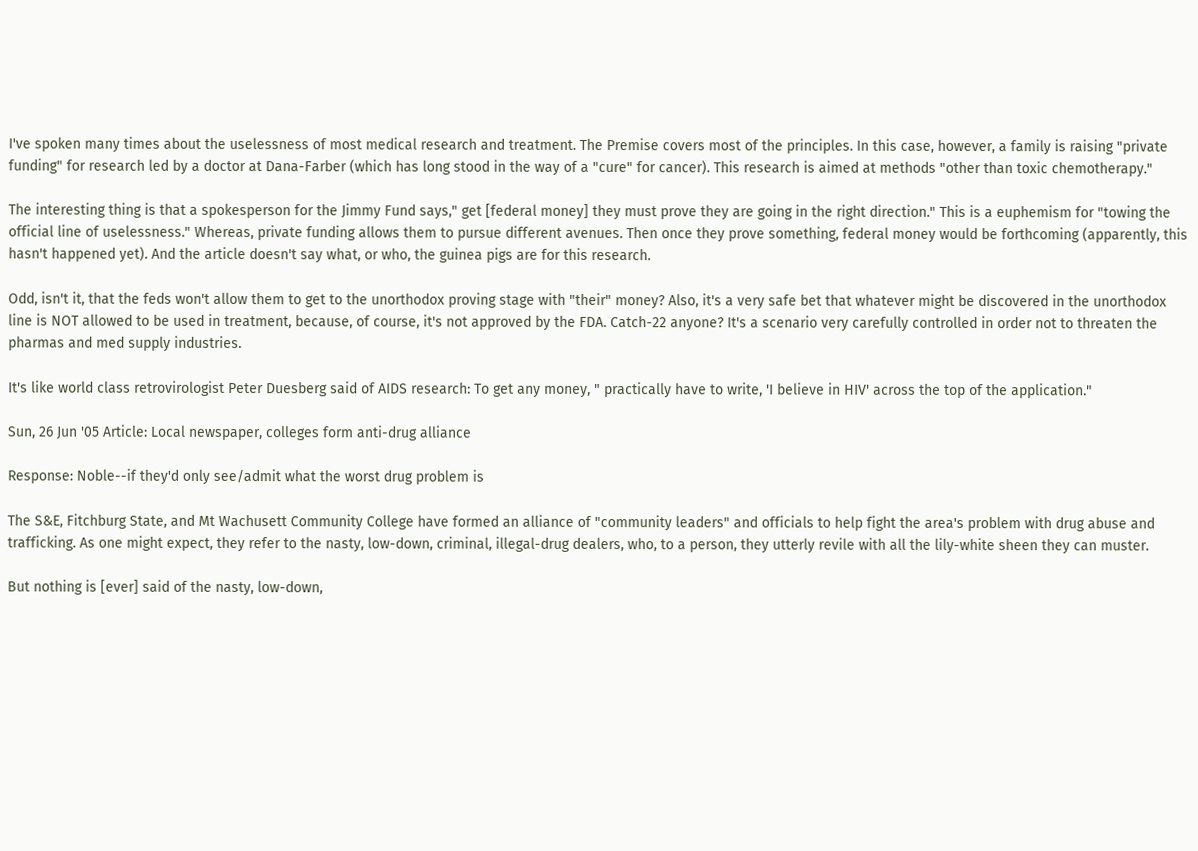I've spoken many times about the uselessness of most medical research and treatment. The Premise covers most of the principles. In this case, however, a family is raising "private funding" for research led by a doctor at Dana-Farber (which has long stood in the way of a "cure" for cancer). This research is aimed at methods "other than toxic chemotherapy."

The interesting thing is that a spokesperson for the Jimmy Fund says," get [federal money] they must prove they are going in the right direction." This is a euphemism for "towing the official line of uselessness." Whereas, private funding allows them to pursue different avenues. Then once they prove something, federal money would be forthcoming (apparently, this hasn't happened yet). And the article doesn't say what, or who, the guinea pigs are for this research.

Odd, isn't it, that the feds won't allow them to get to the unorthodox proving stage with "their" money? Also, it's a very safe bet that whatever might be discovered in the unorthodox line is NOT allowed to be used in treatment, because, of course, it's not approved by the FDA. Catch-22 anyone? It's a scenario very carefully controlled in order not to threaten the pharmas and med supply industries.

It's like world class retrovirologist Peter Duesberg said of AIDS research: To get any money, " practically have to write, 'I believe in HIV' across the top of the application."

Sun, 26 Jun '05 Article: Local newspaper, colleges form anti-drug alliance

Response: Noble--if they'd only see/admit what the worst drug problem is

The S&E, Fitchburg State, and Mt Wachusett Community College have formed an alliance of "community leaders" and officials to help fight the area's problem with drug abuse and trafficking. As one might expect, they refer to the nasty, low-down, criminal, illegal-drug dealers, who, to a person, they utterly revile with all the lily-white sheen they can muster.

But nothing is [ever] said of the nasty, low-down,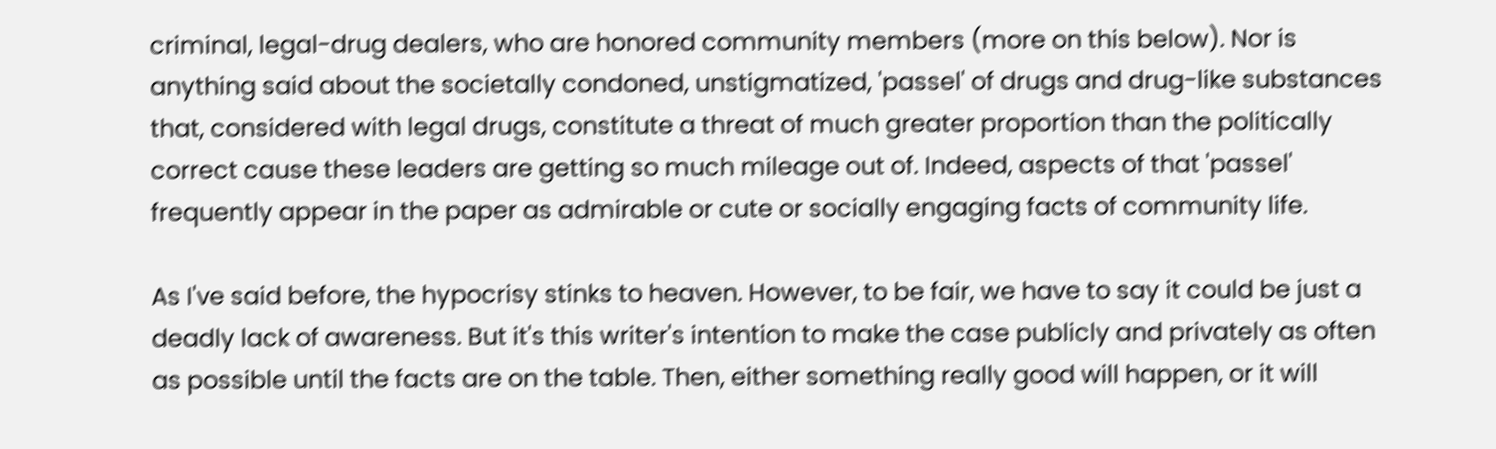criminal, legal-drug dealers, who are honored community members (more on this below). Nor is anything said about the societally condoned, unstigmatized, 'passel' of drugs and drug-like substances that, considered with legal drugs, constitute a threat of much greater proportion than the politically correct cause these leaders are getting so much mileage out of. Indeed, aspects of that 'passel' frequently appear in the paper as admirable or cute or socially engaging facts of community life.

As I've said before, the hypocrisy stinks to heaven. However, to be fair, we have to say it could be just a deadly lack of awareness. But it's this writer's intention to make the case publicly and privately as often as possible until the facts are on the table. Then, either something really good will happen, or it will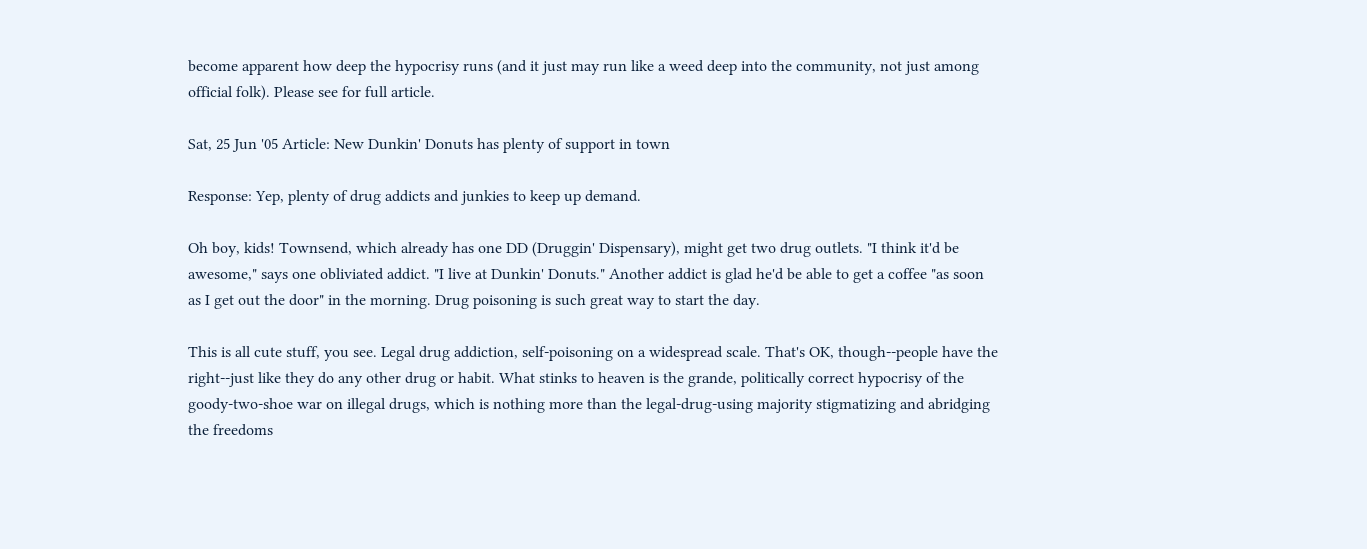become apparent how deep the hypocrisy runs (and it just may run like a weed deep into the community, not just among official folk). Please see for full article.

Sat, 25 Jun '05 Article: New Dunkin' Donuts has plenty of support in town

Response: Yep, plenty of drug addicts and junkies to keep up demand.

Oh boy, kids! Townsend, which already has one DD (Druggin' Dispensary), might get two drug outlets. "I think it'd be awesome," says one obliviated addict. "I live at Dunkin' Donuts." Another addict is glad he'd be able to get a coffee "as soon as I get out the door" in the morning. Drug poisoning is such great way to start the day.

This is all cute stuff, you see. Legal drug addiction, self-poisoning on a widespread scale. That's OK, though--people have the right--just like they do any other drug or habit. What stinks to heaven is the grande, politically correct hypocrisy of the goody-two-shoe war on illegal drugs, which is nothing more than the legal-drug-using majority stigmatizing and abridging the freedoms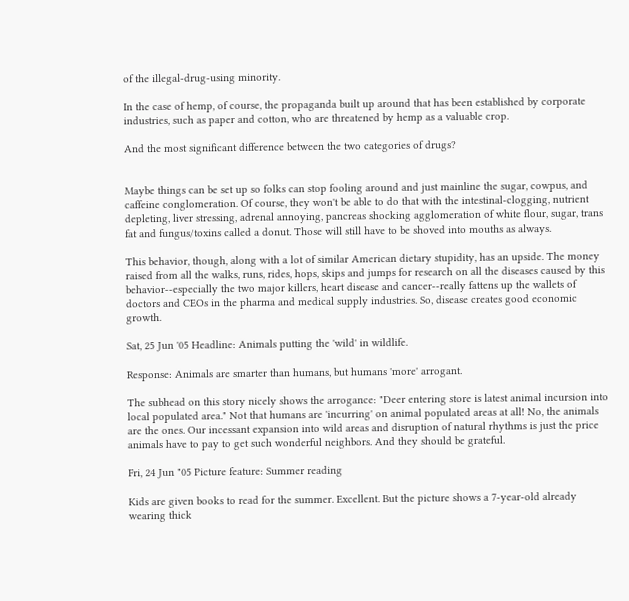of the illegal-drug-using minority.

In the case of hemp, of course, the propaganda built up around that has been established by corporate industries, such as paper and cotton, who are threatened by hemp as a valuable crop.

And the most significant difference between the two categories of drugs?


Maybe things can be set up so folks can stop fooling around and just mainline the sugar, cowpus, and caffeine conglomeration. Of course, they won't be able to do that with the intestinal-clogging, nutrient depleting, liver stressing, adrenal annoying, pancreas shocking agglomeration of white flour, sugar, trans fat and fungus/toxins called a donut. Those will still have to be shoved into mouths as always.

This behavior, though, along with a lot of similar American dietary stupidity, has an upside. The money raised from all the walks, runs, rides, hops, skips and jumps for research on all the diseases caused by this behavior--especially the two major killers, heart disease and cancer--really fattens up the wallets of doctors and CEOs in the pharma and medical supply industries. So, disease creates good economic growth.

Sat, 25 Jun '05 Headline: Animals putting the 'wild' in wildlife.

Response: Animals are smarter than humans, but humans 'more' arrogant.

The subhead on this story nicely shows the arrogance: "Deer entering store is latest animal incursion into local populated area." Not that humans are 'incurring' on animal populated areas at all! No, the animals are the ones. Our incessant expansion into wild areas and disruption of natural rhythms is just the price animals have to pay to get such wonderful neighbors. And they should be grateful.

Fri, 24 Jun "05 Picture feature: Summer reading

Kids are given books to read for the summer. Excellent. But the picture shows a 7-year-old already wearing thick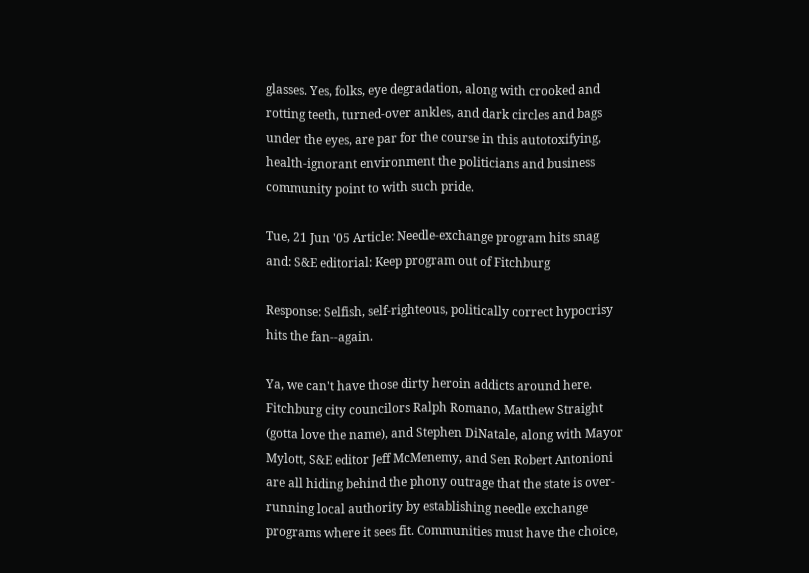glasses. Yes, folks, eye degradation, along with crooked and rotting teeth, turned-over ankles, and dark circles and bags under the eyes, are par for the course in this autotoxifying, health-ignorant environment the politicians and business community point to with such pride.

Tue, 21 Jun '05 Article: Needle-exchange program hits snag
and: S&E editorial: Keep program out of Fitchburg

Response: Selfish, self-righteous, politically correct hypocrisy hits the fan--again.

Ya, we can't have those dirty heroin addicts around here. Fitchburg city councilors Ralph Romano, Matthew Straight (gotta love the name), and Stephen DiNatale, along with Mayor Mylott, S&E editor Jeff McMenemy, and Sen Robert Antonioni are all hiding behind the phony outrage that the state is over-running local authority by establishing needle exchange programs where it sees fit. Communities must have the choice,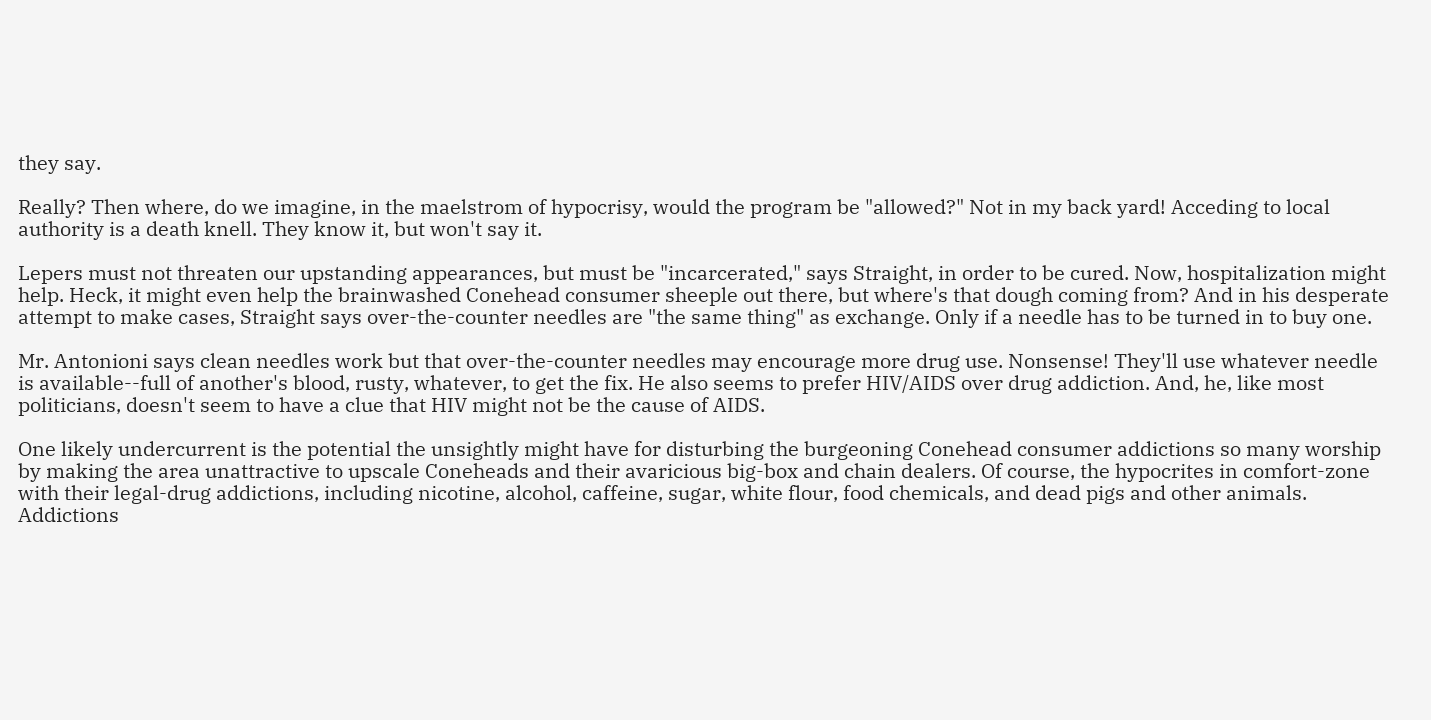they say.

Really? Then where, do we imagine, in the maelstrom of hypocrisy, would the program be "allowed?" Not in my back yard! Acceding to local authority is a death knell. They know it, but won't say it.

Lepers must not threaten our upstanding appearances, but must be "incarcerated," says Straight, in order to be cured. Now, hospitalization might help. Heck, it might even help the brainwashed Conehead consumer sheeple out there, but where's that dough coming from? And in his desperate attempt to make cases, Straight says over-the-counter needles are "the same thing" as exchange. Only if a needle has to be turned in to buy one.

Mr. Antonioni says clean needles work but that over-the-counter needles may encourage more drug use. Nonsense! They'll use whatever needle is available--full of another's blood, rusty, whatever, to get the fix. He also seems to prefer HIV/AIDS over drug addiction. And, he, like most politicians, doesn't seem to have a clue that HIV might not be the cause of AIDS.

One likely undercurrent is the potential the unsightly might have for disturbing the burgeoning Conehead consumer addictions so many worship by making the area unattractive to upscale Coneheads and their avaricious big-box and chain dealers. Of course, the hypocrites in comfort-zone with their legal-drug addictions, including nicotine, alcohol, caffeine, sugar, white flour, food chemicals, and dead pigs and other animals. Addictions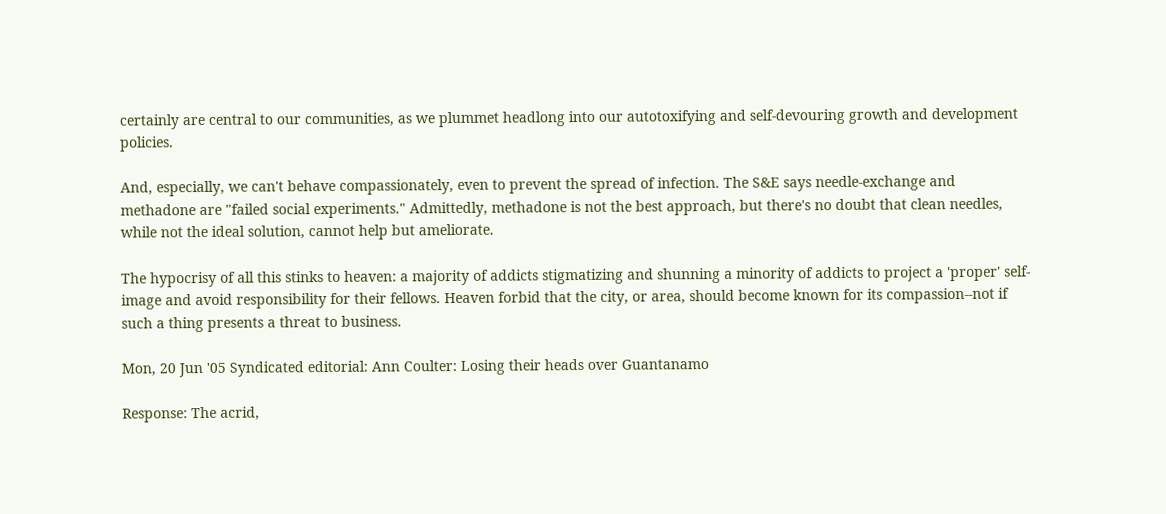certainly are central to our communities, as we plummet headlong into our autotoxifying and self-devouring growth and development policies.

And, especially, we can't behave compassionately, even to prevent the spread of infection. The S&E says needle-exchange and methadone are "failed social experiments." Admittedly, methadone is not the best approach, but there's no doubt that clean needles, while not the ideal solution, cannot help but ameliorate.

The hypocrisy of all this stinks to heaven: a majority of addicts stigmatizing and shunning a minority of addicts to project a 'proper' self-image and avoid responsibility for their fellows. Heaven forbid that the city, or area, should become known for its compassion--not if such a thing presents a threat to business.

Mon, 20 Jun '05 Syndicated editorial: Ann Coulter: Losing their heads over Guantanamo

Response: The acrid,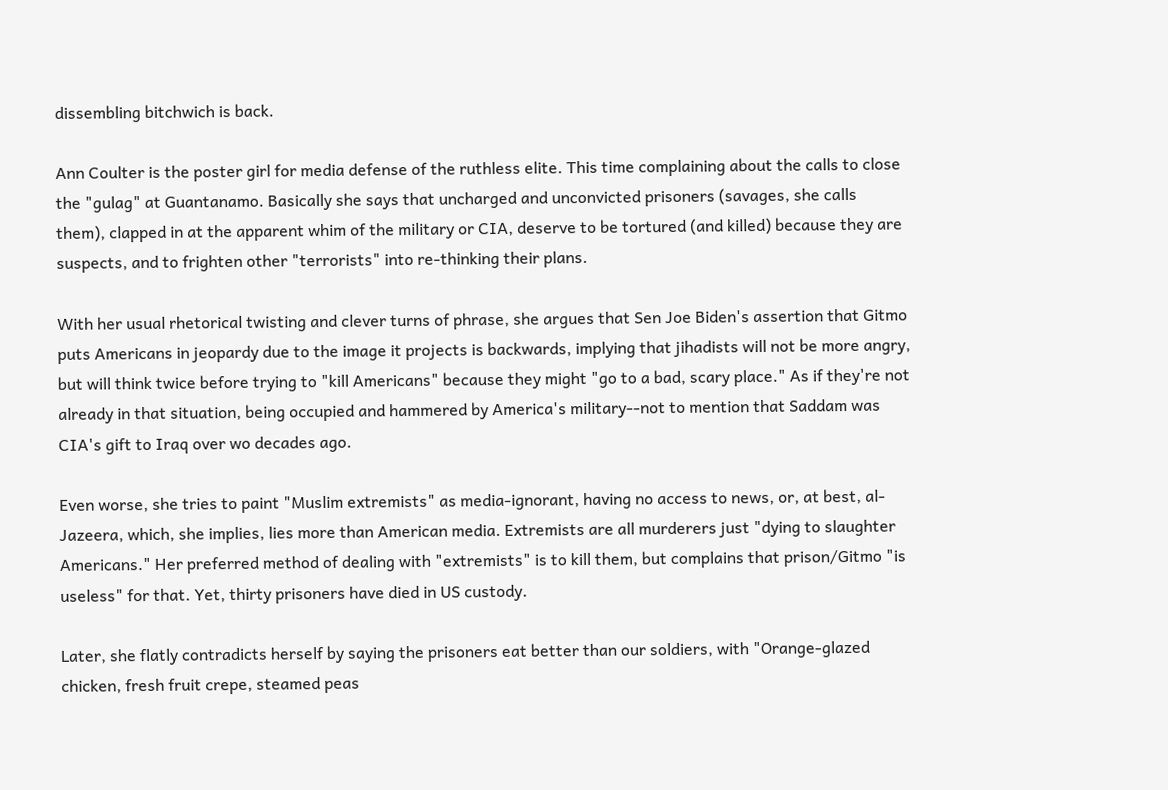dissembling bitchwich is back.

Ann Coulter is the poster girl for media defense of the ruthless elite. This time complaining about the calls to close the "gulag" at Guantanamo. Basically she says that uncharged and unconvicted prisoners (savages, she calls them), clapped in at the apparent whim of the military or CIA, deserve to be tortured (and killed) because they are suspects, and to frighten other "terrorists" into re-thinking their plans.

With her usual rhetorical twisting and clever turns of phrase, she argues that Sen Joe Biden's assertion that Gitmo puts Americans in jeopardy due to the image it projects is backwards, implying that jihadists will not be more angry, but will think twice before trying to "kill Americans" because they might "go to a bad, scary place." As if they're not already in that situation, being occupied and hammered by America's military--not to mention that Saddam was CIA's gift to Iraq over wo decades ago.

Even worse, she tries to paint "Muslim extremists" as media-ignorant, having no access to news, or, at best, al-Jazeera, which, she implies, lies more than American media. Extremists are all murderers just "dying to slaughter Americans." Her preferred method of dealing with "extremists" is to kill them, but complains that prison/Gitmo "is useless" for that. Yet, thirty prisoners have died in US custody.

Later, she flatly contradicts herself by saying the prisoners eat better than our soldiers, with "Orange-glazed chicken, fresh fruit crepe, steamed peas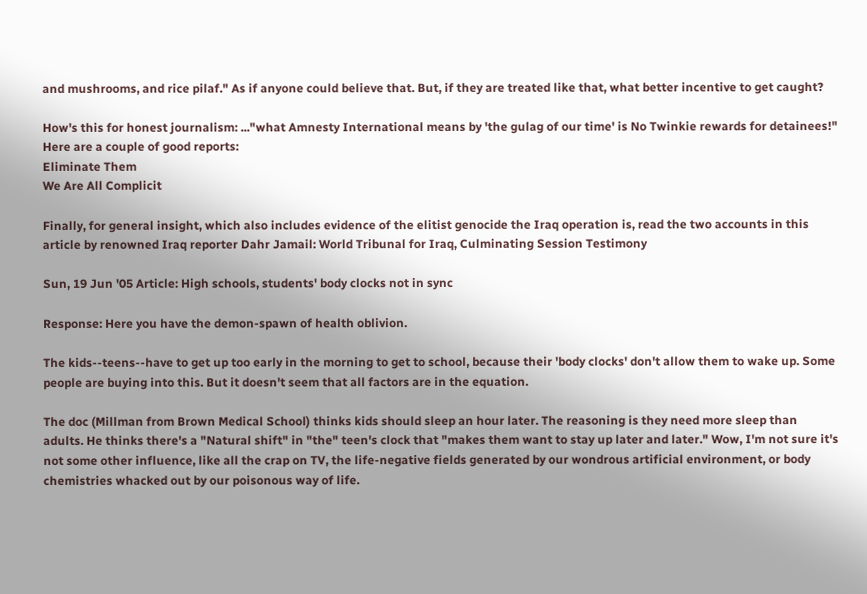and mushrooms, and rice pilaf." As if anyone could believe that. But, if they are treated like that, what better incentive to get caught?

How's this for honest journalism: ..."what Amnesty International means by 'the gulag of our time' is No Twinkie rewards for detainees!" Here are a couple of good reports:
Eliminate Them
We Are All Complicit

Finally, for general insight, which also includes evidence of the elitist genocide the Iraq operation is, read the two accounts in this article by renowned Iraq reporter Dahr Jamail: World Tribunal for Iraq, Culminating Session Testimony

Sun, 19 Jun '05 Article: High schools, students' body clocks not in sync

Response: Here you have the demon-spawn of health oblivion.

The kids--teens--have to get up too early in the morning to get to school, because their 'body clocks' don't allow them to wake up. Some people are buying into this. But it doesn't seem that all factors are in the equation.

The doc (Millman from Brown Medical School) thinks kids should sleep an hour later. The reasoning is they need more sleep than adults. He thinks there's a "Natural shift" in "the" teen's clock that "makes them want to stay up later and later." Wow, I'm not sure it's not some other influence, like all the crap on TV, the life-negative fields generated by our wondrous artificial environment, or body chemistries whacked out by our poisonous way of life.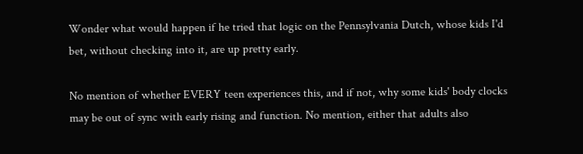Wonder what would happen if he tried that logic on the Pennsylvania Dutch, whose kids I'd bet, without checking into it, are up pretty early.

No mention of whether EVERY teen experiences this, and if not, why some kids' body clocks may be out of sync with early rising and function. No mention, either that adults also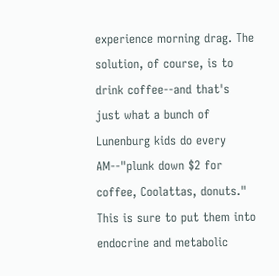experience morning drag. The solution, of course, is to drink coffee--and that's just what a bunch of Lunenburg kids do every AM--"plunk down $2 for coffee, Coolattas, donuts." This is sure to put them into endocrine and metabolic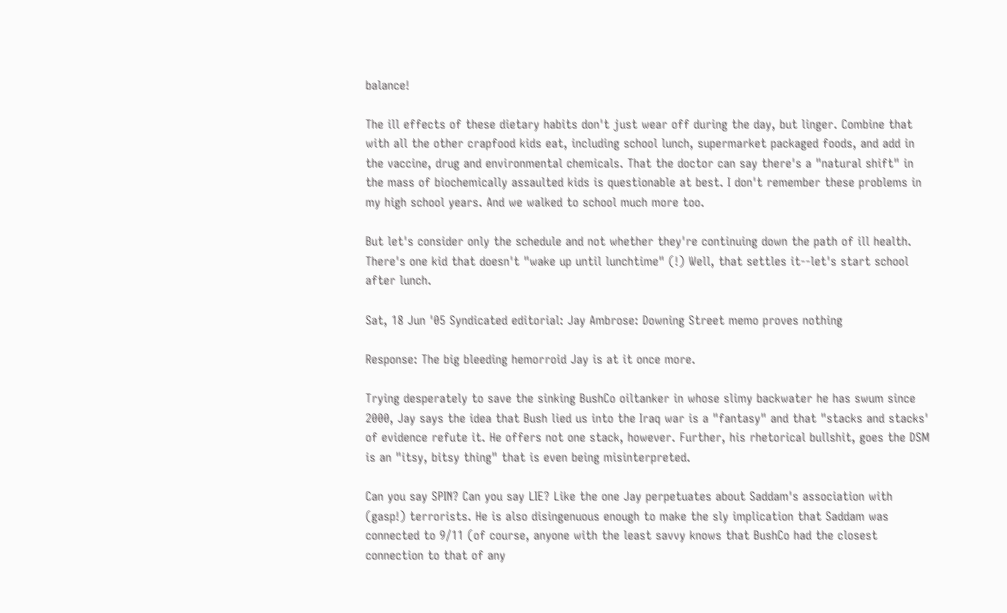balance!

The ill effects of these dietary habits don't just wear off during the day, but linger. Combine that with all the other crapfood kids eat, including school lunch, supermarket packaged foods, and add in the vaccine, drug and environmental chemicals. That the doctor can say there's a "natural shift" in the mass of biochemically assaulted kids is questionable at best. I don't remember these problems in my high school years. And we walked to school much more too.

But let's consider only the schedule and not whether they're continuing down the path of ill health. There's one kid that doesn't "wake up until lunchtime" (!) Well, that settles it--let's start school after lunch.

Sat, 18 Jun '05 Syndicated editorial: Jay Ambrose: Downing Street memo proves nothing

Response: The big bleeding hemorroid Jay is at it once more.

Trying desperately to save the sinking BushCo oiltanker in whose slimy backwater he has swum since 2000, Jay says the idea that Bush lied us into the Iraq war is a "fantasy" and that "stacks and stacks' of evidence refute it. He offers not one stack, however. Further, his rhetorical bullshit, goes the DSM is an "itsy, bitsy thing" that is even being misinterpreted.

Can you say SPIN? Can you say LIE? Like the one Jay perpetuates about Saddam's association with (gasp!) terrorists. He is also disingenuous enough to make the sly implication that Saddam was connected to 9/11 (of course, anyone with the least savvy knows that BushCo had the closest connection to that of any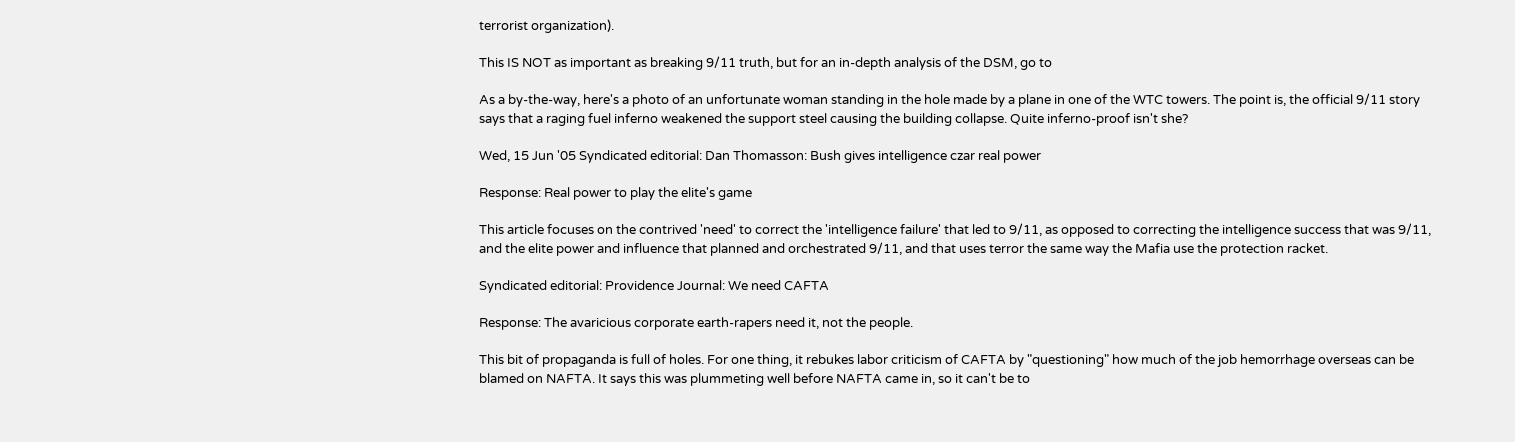terrorist organization).

This IS NOT as important as breaking 9/11 truth, but for an in-depth analysis of the DSM, go to

As a by-the-way, here's a photo of an unfortunate woman standing in the hole made by a plane in one of the WTC towers. The point is, the official 9/11 story says that a raging fuel inferno weakened the support steel causing the building collapse. Quite inferno-proof isn't she?

Wed, 15 Jun '05 Syndicated editorial: Dan Thomasson: Bush gives intelligence czar real power

Response: Real power to play the elite's game

This article focuses on the contrived 'need' to correct the 'intelligence failure' that led to 9/11, as opposed to correcting the intelligence success that was 9/11, and the elite power and influence that planned and orchestrated 9/11, and that uses terror the same way the Mafia use the protection racket.

Syndicated editorial: Providence Journal: We need CAFTA

Response: The avaricious corporate earth-rapers need it, not the people.

This bit of propaganda is full of holes. For one thing, it rebukes labor criticism of CAFTA by "questioning" how much of the job hemorrhage overseas can be blamed on NAFTA. It says this was plummeting well before NAFTA came in, so it can't be to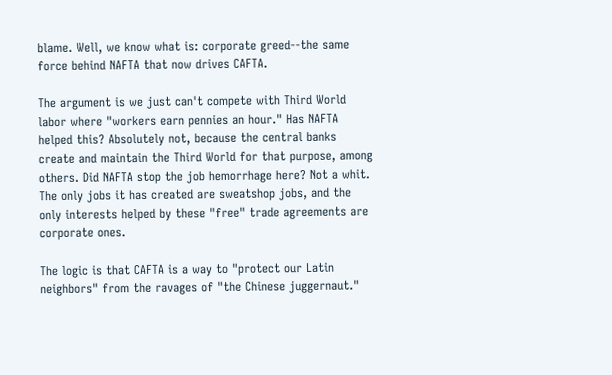blame. Well, we know what is: corporate greed--the same force behind NAFTA that now drives CAFTA.

The argument is we just can't compete with Third World labor where "workers earn pennies an hour." Has NAFTA helped this? Absolutely not, because the central banks create and maintain the Third World for that purpose, among others. Did NAFTA stop the job hemorrhage here? Not a whit. The only jobs it has created are sweatshop jobs, and the only interests helped by these "free" trade agreements are corporate ones.

The logic is that CAFTA is a way to "protect our Latin neighbors" from the ravages of "the Chinese juggernaut."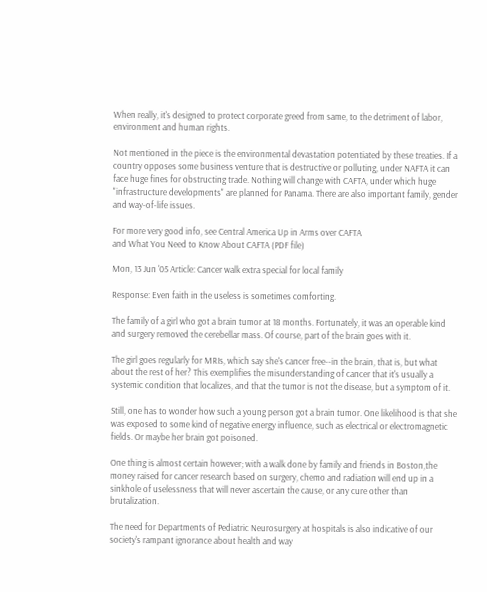When really, it's designed to protect corporate greed from same, to the detriment of labor, environment and human rights.

Not mentioned in the piece is the environmental devastation potentiated by these treaties. If a country opposes some business venture that is destructive or polluting, under NAFTA it can face huge fines for obstructing trade. Nothing will change with CAFTA, under which huge "infrastructure developments" are planned for Panama. There are also important family, gender and way-of-life issues.

For more very good info, see Central America Up in Arms over CAFTA
and What You Need to Know About CAFTA (PDF file)

Mon, 13 Jun '05 Article: Cancer walk extra special for local family

Response: Even faith in the useless is sometimes comforting.

The family of a girl who got a brain tumor at 18 months. Fortunately, it was an operable kind and surgery removed the cerebellar mass. Of course, part of the brain goes with it.

The girl goes regularly for MRIs, which say she's cancer free--in the brain, that is, but what about the rest of her? This exemplifies the misunderstanding of cancer that it's usually a systemic condition that localizes, and that the tumor is not the disease, but a symptom of it.

Still, one has to wonder how such a young person got a brain tumor. One likelihood is that she was exposed to some kind of negative energy influence, such as electrical or electromagnetic fields. Or maybe her brain got poisoned.

One thing is almost certain however; with a walk done by family and friends in Boston,the money raised for cancer research based on surgery, chemo and radiation will end up in a sinkhole of uselessness that will never ascertain the cause, or any cure other than brutalization.

The need for Departments of Pediatric Neurosurgery at hospitals is also indicative of our society's rampant ignorance about health and way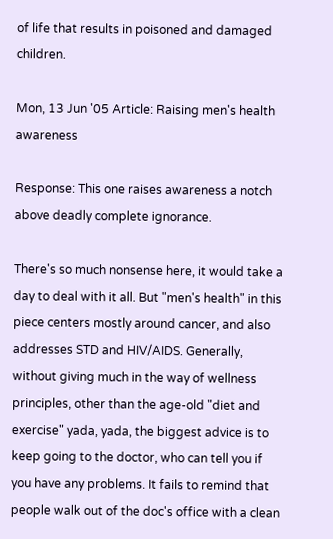of life that results in poisoned and damaged children.

Mon, 13 Jun '05 Article: Raising men's health awareness

Response: This one raises awareness a notch above deadly complete ignorance.

There's so much nonsense here, it would take a day to deal with it all. But "men's health" in this piece centers mostly around cancer, and also addresses STD and HIV/AIDS. Generally, without giving much in the way of wellness principles, other than the age-old "diet and exercise" yada, yada, the biggest advice is to keep going to the doctor, who can tell you if you have any problems. It fails to remind that people walk out of the doc's office with a clean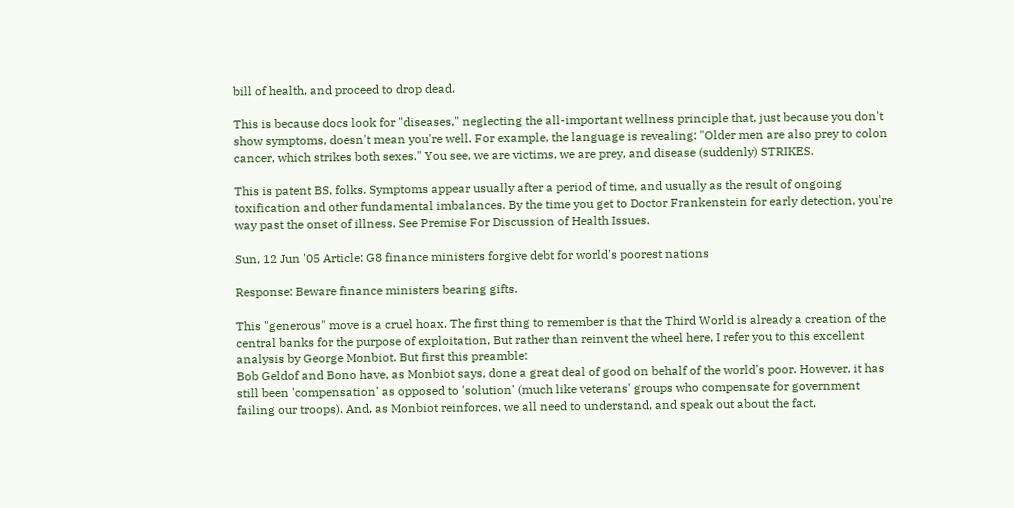bill of health, and proceed to drop dead.

This is because docs look for "diseases," neglecting the all-important wellness principle that, just because you don't show symptoms, doesn't mean you're well. For example, the language is revealing: "Older men are also prey to colon cancer, which strikes both sexes." You see, we are victims, we are prey, and disease (suddenly) STRIKES.

This is patent BS, folks. Symptoms appear usually after a period of time, and usually as the result of ongoing toxification and other fundamental imbalances. By the time you get to Doctor Frankenstein for early detection, you're way past the onset of illness. See Premise For Discussion of Health Issues.

Sun, 12 Jun '05 Article: G8 finance ministers forgive debt for world's poorest nations

Response: Beware finance ministers bearing gifts.

This "generous" move is a cruel hoax. The first thing to remember is that the Third World is already a creation of the central banks for the purpose of exploitation, But rather than reinvent the wheel here, I refer you to this excellent analysis by George Monbiot. But first this preamble:
Bob Geldof and Bono have, as Monbiot says, done a great deal of good on behalf of the world's poor. However, it has still been 'compensation' as opposed to 'solution' (much like veterans' groups who compensate for government failing our troops). And, as Monbiot reinforces, we all need to understand, and speak out about the fact,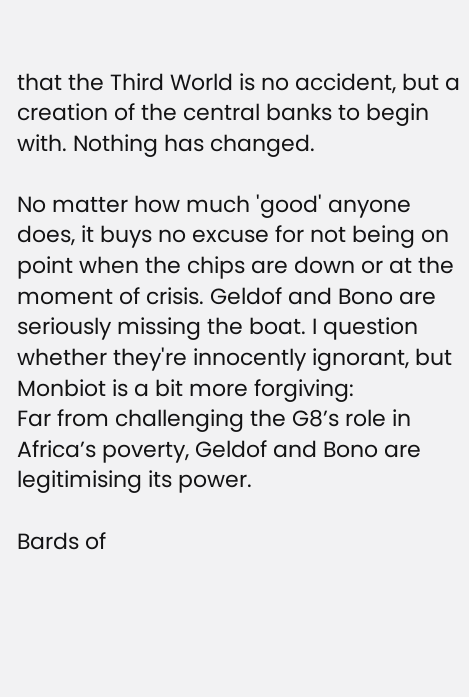that the Third World is no accident, but a creation of the central banks to begin with. Nothing has changed.

No matter how much 'good' anyone does, it buys no excuse for not being on point when the chips are down or at the moment of crisis. Geldof and Bono are seriously missing the boat. I question whether they're innocently ignorant, but Monbiot is a bit more forgiving:
Far from challenging the G8’s role in Africa’s poverty, Geldof and Bono are legitimising its power.

Bards of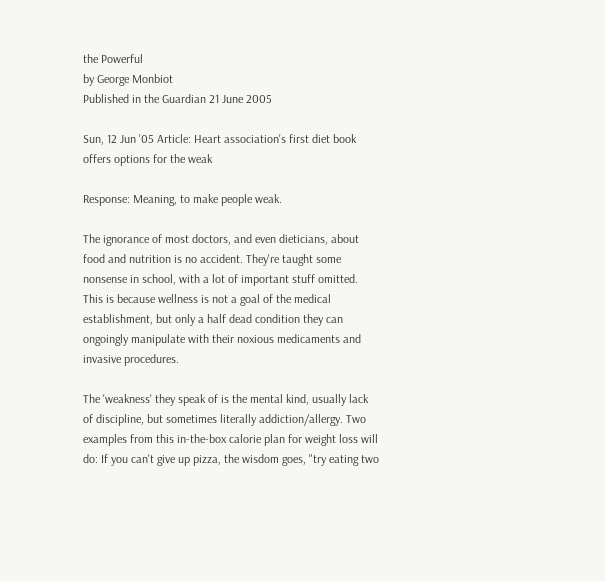the Powerful
by George Monbiot
Published in the Guardian 21 June 2005

Sun, 12 Jun '05 Article: Heart association's first diet book offers options for the weak

Response: Meaning, to make people weak.

The ignorance of most doctors, and even dieticians, about food and nutrition is no accident. They're taught some nonsense in school, with a lot of important stuff omitted. This is because wellness is not a goal of the medical establishment, but only a half dead condition they can ongoingly manipulate with their noxious medicaments and invasive procedures.

The 'weakness' they speak of is the mental kind, usually lack of discipline, but sometimes literally addiction/allergy. Two examples from this in-the-box calorie plan for weight loss will do: If you can't give up pizza, the wisdom goes, "try eating two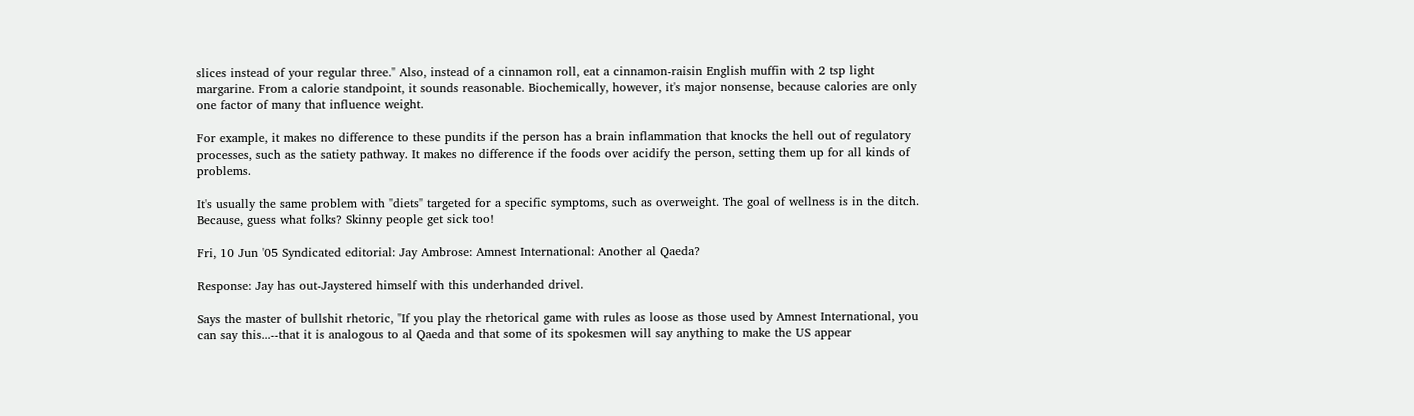slices instead of your regular three." Also, instead of a cinnamon roll, eat a cinnamon-raisin English muffin with 2 tsp light margarine. From a calorie standpoint, it sounds reasonable. Biochemically, however, it's major nonsense, because calories are only one factor of many that influence weight.

For example, it makes no difference to these pundits if the person has a brain inflammation that knocks the hell out of regulatory processes, such as the satiety pathway. It makes no difference if the foods over acidify the person, setting them up for all kinds of problems.

It's usually the same problem with "diets" targeted for a specific symptoms, such as overweight. The goal of wellness is in the ditch. Because, guess what folks? Skinny people get sick too!

Fri, 10 Jun '05 Syndicated editorial: Jay Ambrose: Amnest International: Another al Qaeda?

Response: Jay has out-Jaystered himself with this underhanded drivel.

Says the master of bullshit rhetoric, "If you play the rhetorical game with rules as loose as those used by Amnest International, you can say this...--that it is analogous to al Qaeda and that some of its spokesmen will say anything to make the US appear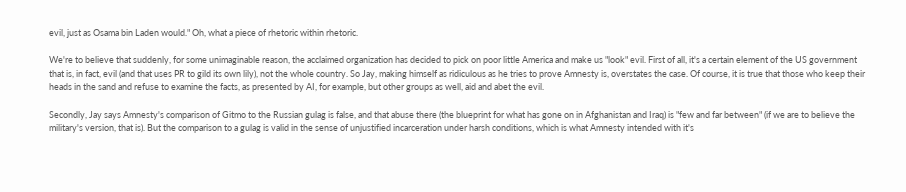evil, just as Osama bin Laden would." Oh, what a piece of rhetoric within rhetoric.

We're to believe that suddenly, for some unimaginable reason, the acclaimed organization has decided to pick on poor little America and make us "look" evil. First of all, it's a certain element of the US government that is, in fact, evil (and that uses PR to gild its own lily), not the whole country. So Jay, making himself as ridiculous as he tries to prove Amnesty is, overstates the case. Of course, it is true that those who keep their heads in the sand and refuse to examine the facts, as presented by AI, for example, but other groups as well, aid and abet the evil.

Secondly, Jay says Amnesty's comparison of Gitmo to the Russian gulag is false, and that abuse there (the blueprint for what has gone on in Afghanistan and Iraq) is "few and far between" (if we are to believe the military's version, that is). But the comparison to a gulag is valid in the sense of unjustified incarceration under harsh conditions, which is what Amnesty intended with it's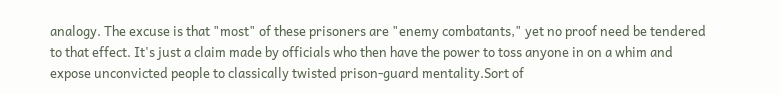analogy. The excuse is that "most" of these prisoners are "enemy combatants," yet no proof need be tendered to that effect. It's just a claim made by officials who then have the power to toss anyone in on a whim and expose unconvicted people to classically twisted prison-guard mentality.Sort of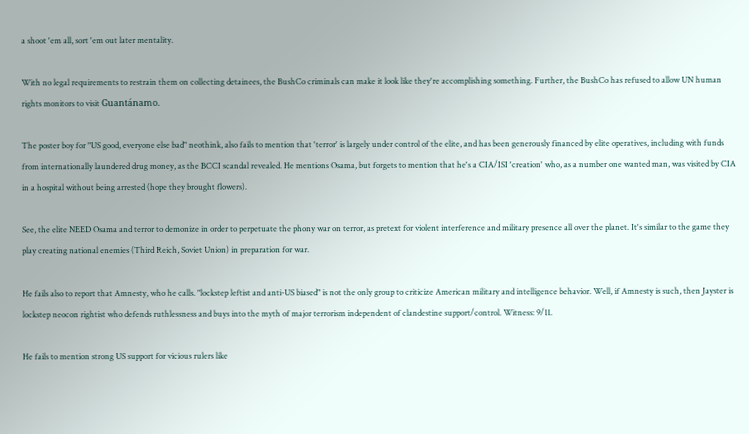a shoot 'em all, sort 'em out later mentality.

With no legal requirements to restrain them on collecting detainees, the BushCo criminals can make it look like they're accomplishing something. Further, the BushCo has refused to allow UN human rights monitors to visit Guantánamo.

The poster boy for "US good, everyone else bad" neothink, also fails to mention that 'terror' is largely under control of the elite, and has been generously financed by elite operatives, including with funds from internationally laundered drug money, as the BCCI scandal revealed. He mentions Osama, but forgets to mention that he's a CIA/ISI 'creation' who, as a number one wanted man, was visited by CIA in a hospital without being arrested (hope they brought flowers).

See, the elite NEED Osama and terror to demonize in order to perpetuate the phony war on terror, as pretext for violent interference and military presence all over the planet. It's similar to the game they play creating national enemies (Third Reich, Soviet Union) in preparation for war.

He fails also to report that Amnesty, who he calls. "lockstep leftist and anti-US biased" is not the only group to criticize American military and intelligence behavior. Well, if Amnesty is such, then Jayster is lockstep neocon rightist who defends ruthlessness and buys into the myth of major terrorism independent of clandestine support/control. Witness: 9/11.

He fails to mention strong US support for vicious rulers like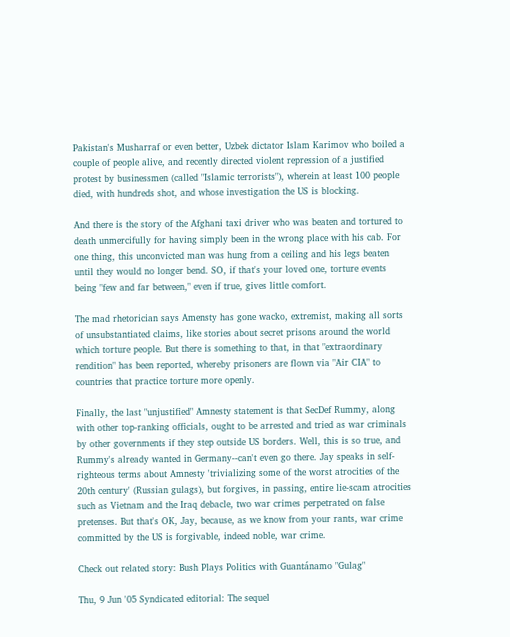Pakistan's Musharraf or even better, Uzbek dictator Islam Karimov who boiled a couple of people alive, and recently directed violent repression of a justified protest by businessmen (called "Islamic terrorists"), wherein at least 100 people died, with hundreds shot, and whose investigation the US is blocking.

And there is the story of the Afghani taxi driver who was beaten and tortured to death unmercifully for having simply been in the wrong place with his cab. For one thing, this unconvicted man was hung from a ceiling and his legs beaten until they would no longer bend. SO, if that's your loved one, torture events being "few and far between," even if true, gives little comfort.

The mad rhetorician says Amensty has gone wacko, extremist, making all sorts of unsubstantiated claims, like stories about secret prisons around the world which torture people. But there is something to that, in that "extraordinary rendition" has been reported, whereby prisoners are flown via "Air CIA" to countries that practice torture more openly.

Finally, the last "unjustified" Amnesty statement is that SecDef Rummy, along with other top-ranking officials, ought to be arrested and tried as war criminals by other governments if they step outside US borders. Well, this is so true, and Rummy's already wanted in Germany--can't even go there. Jay speaks in self-righteous terms about Amnesty 'trivializing some of the worst atrocities of the 20th century' (Russian gulags), but forgives, in passing, entire lie-scam atrocities such as Vietnam and the Iraq debacle, two war crimes perpetrated on false pretenses. But that's OK, Jay, because, as we know from your rants, war crime committed by the US is forgivable, indeed noble, war crime.

Check out related story: Bush Plays Politics with Guantánamo "Gulag"

Thu, 9 Jun '05 Syndicated editorial: The sequel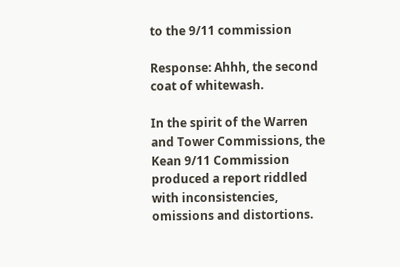to the 9/11 commission

Response: Ahhh, the second coat of whitewash.

In the spirit of the Warren and Tower Commissions, the Kean 9/11 Commission produced a report riddled with inconsistencies, omissions and distortions.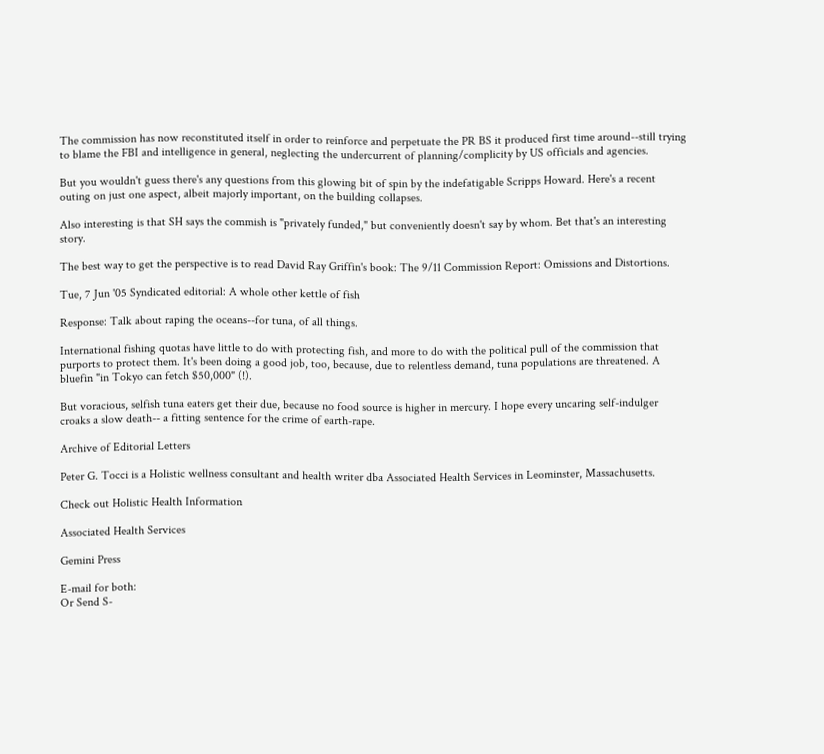The commission has now reconstituted itself in order to reinforce and perpetuate the PR BS it produced first time around--still trying to blame the FBI and intelligence in general, neglecting the undercurrent of planning/complicity by US officials and agencies.

But you wouldn't guess there's any questions from this glowing bit of spin by the indefatigable Scripps Howard. Here's a recent outing on just one aspect, albeit majorly important, on the building collapses.

Also interesting is that SH says the commish is "privately funded," but conveniently doesn't say by whom. Bet that's an interesting story.

The best way to get the perspective is to read David Ray Griffin's book: The 9/11 Commission Report: Omissions and Distortions.

Tue, 7 Jun '05 Syndicated editorial: A whole other kettle of fish

Response: Talk about raping the oceans--for tuna, of all things.

International fishing quotas have little to do with protecting fish, and more to do with the political pull of the commission that purports to protect them. It's been doing a good job, too, because, due to relentless demand, tuna populations are threatened. A bluefin "in Tokyo can fetch $50,000" (!).

But voracious, selfish tuna eaters get their due, because no food source is higher in mercury. I hope every uncaring self-indulger croaks a slow death-- a fitting sentence for the crime of earth-rape.

Archive of Editorial Letters

Peter G. Tocci is a Holistic wellness consultant and health writer dba Associated Health Services in Leominster, Massachusetts.

Check out Holistic Health Information

Associated Health Services

Gemini Press

E-mail for both:
Or Send S-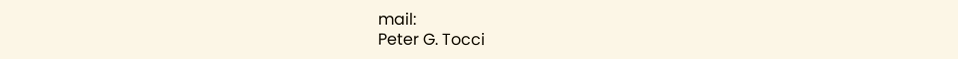mail:
Peter G. Tocci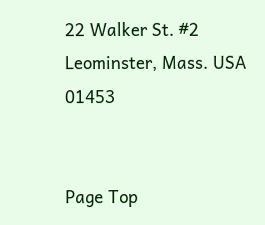22 Walker St. #2
Leominster, Mass. USA 01453


Page Top